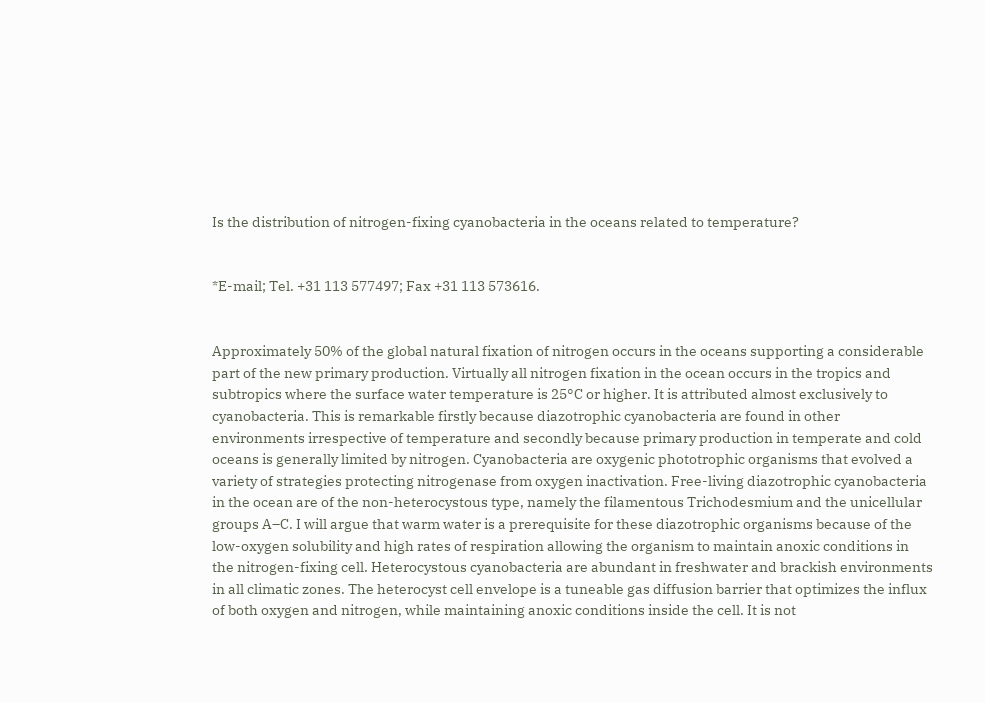Is the distribution of nitrogen-fixing cyanobacteria in the oceans related to temperature?


*E-mail; Tel. +31 113 577497; Fax +31 113 573616.


Approximately 50% of the global natural fixation of nitrogen occurs in the oceans supporting a considerable part of the new primary production. Virtually all nitrogen fixation in the ocean occurs in the tropics and subtropics where the surface water temperature is 25°C or higher. It is attributed almost exclusively to cyanobacteria. This is remarkable firstly because diazotrophic cyanobacteria are found in other environments irrespective of temperature and secondly because primary production in temperate and cold oceans is generally limited by nitrogen. Cyanobacteria are oxygenic phototrophic organisms that evolved a variety of strategies protecting nitrogenase from oxygen inactivation. Free-living diazotrophic cyanobacteria in the ocean are of the non-heterocystous type, namely the filamentous Trichodesmium and the unicellular groups A–C. I will argue that warm water is a prerequisite for these diazotrophic organisms because of the low-oxygen solubility and high rates of respiration allowing the organism to maintain anoxic conditions in the nitrogen-fixing cell. Heterocystous cyanobacteria are abundant in freshwater and brackish environments in all climatic zones. The heterocyst cell envelope is a tuneable gas diffusion barrier that optimizes the influx of both oxygen and nitrogen, while maintaining anoxic conditions inside the cell. It is not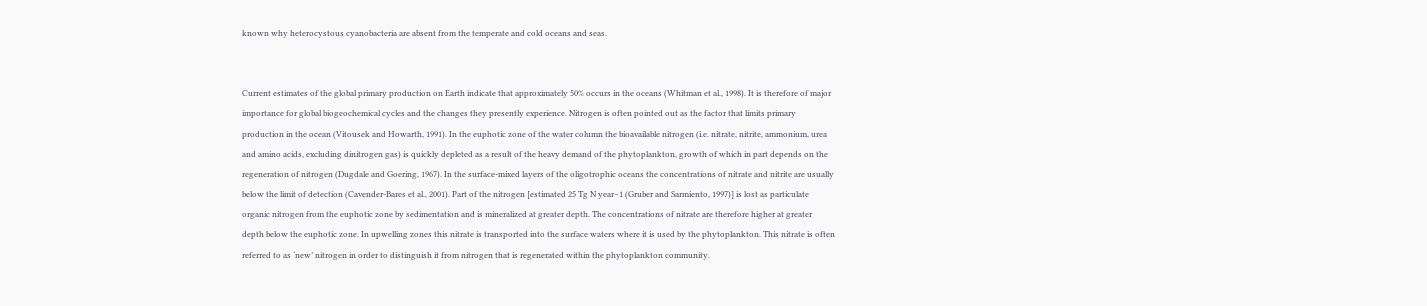known why heterocystous cyanobacteria are absent from the temperate and cold oceans and seas.


Current estimates of the global primary production on Earth indicate that approximately 50% occurs in the oceans (Whitman et al., 1998). It is therefore of major importance for global biogeochemical cycles and the changes they presently experience. Nitrogen is often pointed out as the factor that limits primary production in the ocean (Vitousek and Howarth, 1991). In the euphotic zone of the water column the bioavailable nitrogen (i.e. nitrate, nitrite, ammonium, urea and amino acids, excluding dinitrogen gas) is quickly depleted as a result of the heavy demand of the phytoplankton, growth of which in part depends on the regeneration of nitrogen (Dugdale and Goering, 1967). In the surface-mixed layers of the oligotrophic oceans the concentrations of nitrate and nitrite are usually below the limit of detection (Cavender-Bares et al., 2001). Part of the nitrogen [estimated 25 Tg N year−1 (Gruber and Sarmiento, 1997)] is lost as particulate organic nitrogen from the euphotic zone by sedimentation and is mineralized at greater depth. The concentrations of nitrate are therefore higher at greater depth below the euphotic zone. In upwelling zones this nitrate is transported into the surface waters where it is used by the phytoplankton. This nitrate is often referred to as ‘new’ nitrogen in order to distinguish it from nitrogen that is regenerated within the phytoplankton community.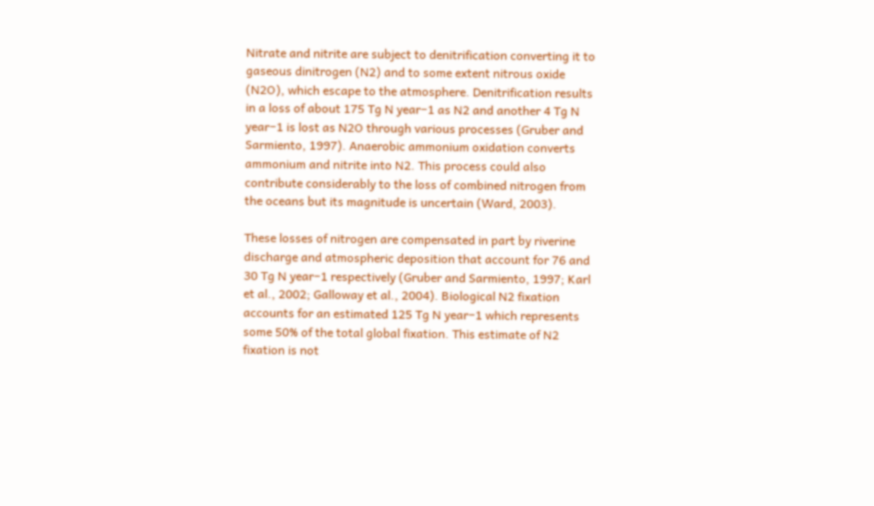Nitrate and nitrite are subject to denitrification converting it to gaseous dinitrogen (N2) and to some extent nitrous oxide (N2O), which escape to the atmosphere. Denitrification results in a loss of about 175 Tg N year−1 as N2 and another 4 Tg N year−1 is lost as N2O through various processes (Gruber and Sarmiento, 1997). Anaerobic ammonium oxidation converts ammonium and nitrite into N2. This process could also contribute considerably to the loss of combined nitrogen from the oceans but its magnitude is uncertain (Ward, 2003).

These losses of nitrogen are compensated in part by riverine discharge and atmospheric deposition that account for 76 and 30 Tg N year−1 respectively (Gruber and Sarmiento, 1997; Karl et al., 2002; Galloway et al., 2004). Biological N2 fixation accounts for an estimated 125 Tg N year−1 which represents some 50% of the total global fixation. This estimate of N2 fixation is not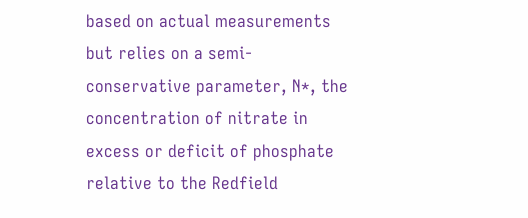based on actual measurements but relies on a semi-conservative parameter, N*, the concentration of nitrate in excess or deficit of phosphate relative to the Redfield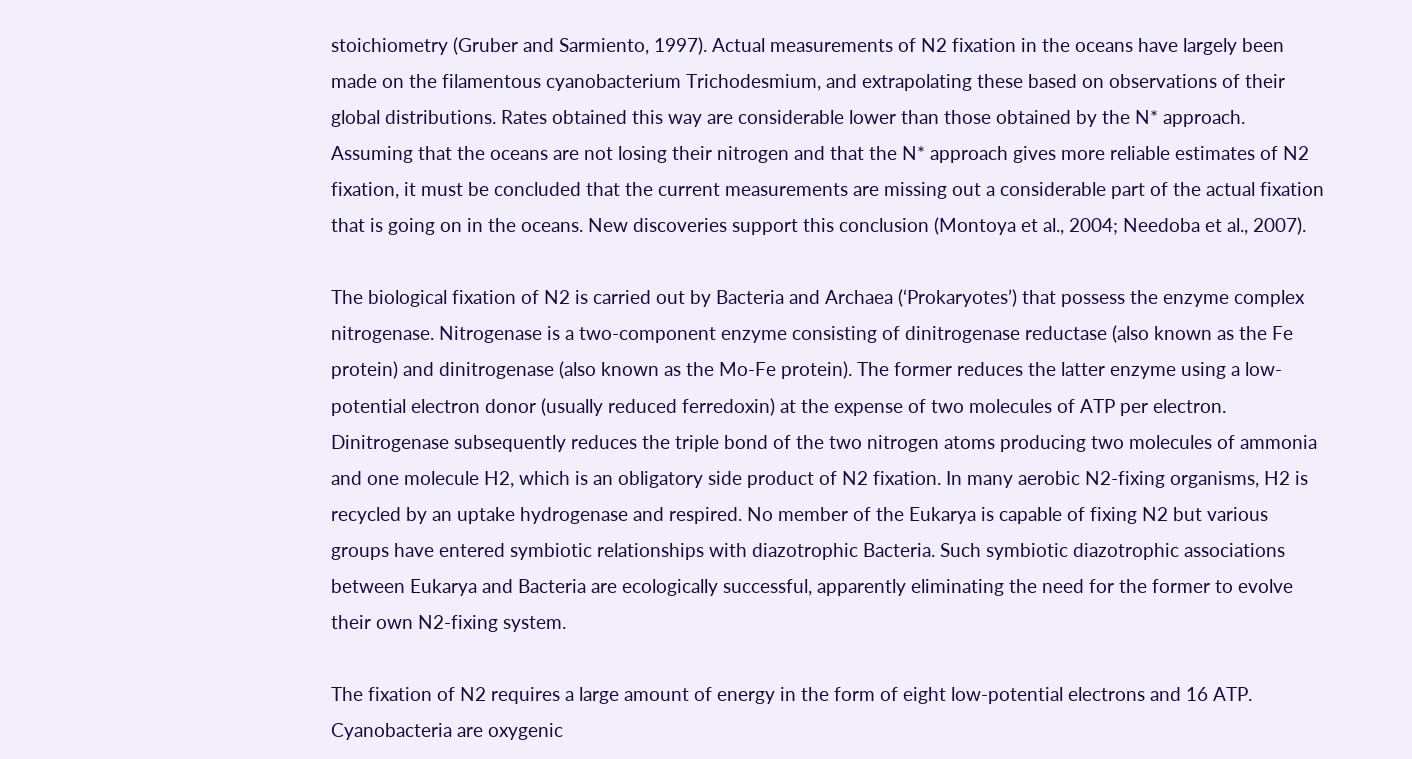stoichiometry (Gruber and Sarmiento, 1997). Actual measurements of N2 fixation in the oceans have largely been made on the filamentous cyanobacterium Trichodesmium, and extrapolating these based on observations of their global distributions. Rates obtained this way are considerable lower than those obtained by the N* approach. Assuming that the oceans are not losing their nitrogen and that the N* approach gives more reliable estimates of N2 fixation, it must be concluded that the current measurements are missing out a considerable part of the actual fixation that is going on in the oceans. New discoveries support this conclusion (Montoya et al., 2004; Needoba et al., 2007).

The biological fixation of N2 is carried out by Bacteria and Archaea (‘Prokaryotes’) that possess the enzyme complex nitrogenase. Nitrogenase is a two-component enzyme consisting of dinitrogenase reductase (also known as the Fe protein) and dinitrogenase (also known as the Mo-Fe protein). The former reduces the latter enzyme using a low-potential electron donor (usually reduced ferredoxin) at the expense of two molecules of ATP per electron. Dinitrogenase subsequently reduces the triple bond of the two nitrogen atoms producing two molecules of ammonia and one molecule H2, which is an obligatory side product of N2 fixation. In many aerobic N2-fixing organisms, H2 is recycled by an uptake hydrogenase and respired. No member of the Eukarya is capable of fixing N2 but various groups have entered symbiotic relationships with diazotrophic Bacteria. Such symbiotic diazotrophic associations between Eukarya and Bacteria are ecologically successful, apparently eliminating the need for the former to evolve their own N2-fixing system.

The fixation of N2 requires a large amount of energy in the form of eight low-potential electrons and 16 ATP. Cyanobacteria are oxygenic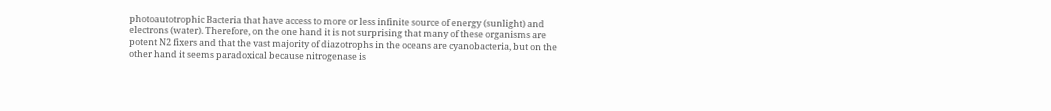photoautotrophic Bacteria that have access to more or less infinite source of energy (sunlight) and electrons (water). Therefore, on the one hand it is not surprising that many of these organisms are potent N2 fixers and that the vast majority of diazotrophs in the oceans are cyanobacteria, but on the other hand it seems paradoxical because nitrogenase is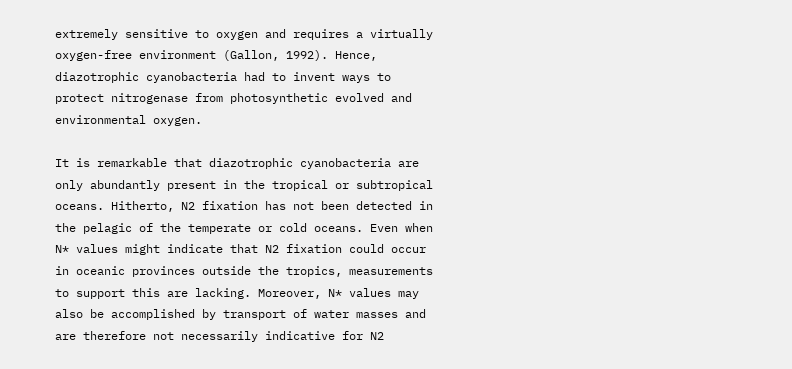extremely sensitive to oxygen and requires a virtually oxygen-free environment (Gallon, 1992). Hence, diazotrophic cyanobacteria had to invent ways to protect nitrogenase from photosynthetic evolved and environmental oxygen.

It is remarkable that diazotrophic cyanobacteria are only abundantly present in the tropical or subtropical oceans. Hitherto, N2 fixation has not been detected in the pelagic of the temperate or cold oceans. Even when N* values might indicate that N2 fixation could occur in oceanic provinces outside the tropics, measurements to support this are lacking. Moreover, N* values may also be accomplished by transport of water masses and are therefore not necessarily indicative for N2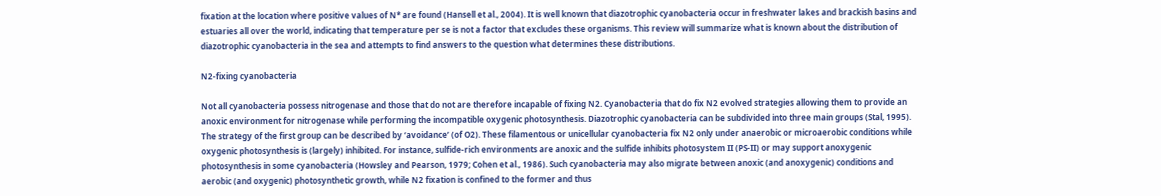fixation at the location where positive values of N* are found (Hansell et al., 2004). It is well known that diazotrophic cyanobacteria occur in freshwater lakes and brackish basins and estuaries all over the world, indicating that temperature per se is not a factor that excludes these organisms. This review will summarize what is known about the distribution of diazotrophic cyanobacteria in the sea and attempts to find answers to the question what determines these distributions.

N2-fixing cyanobacteria

Not all cyanobacteria possess nitrogenase and those that do not are therefore incapable of fixing N2. Cyanobacteria that do fix N2 evolved strategies allowing them to provide an anoxic environment for nitrogenase while performing the incompatible oxygenic photosynthesis. Diazotrophic cyanobacteria can be subdivided into three main groups (Stal, 1995). The strategy of the first group can be described by ‘avoidance’ (of O2). These filamentous or unicellular cyanobacteria fix N2 only under anaerobic or microaerobic conditions while oxygenic photosynthesis is (largely) inhibited. For instance, sulfide-rich environments are anoxic and the sulfide inhibits photosystem II (PS-II) or may support anoxygenic photosynthesis in some cyanobacteria (Howsley and Pearson, 1979; Cohen et al., 1986). Such cyanobacteria may also migrate between anoxic (and anoxygenic) conditions and aerobic (and oxygenic) photosynthetic growth, while N2 fixation is confined to the former and thus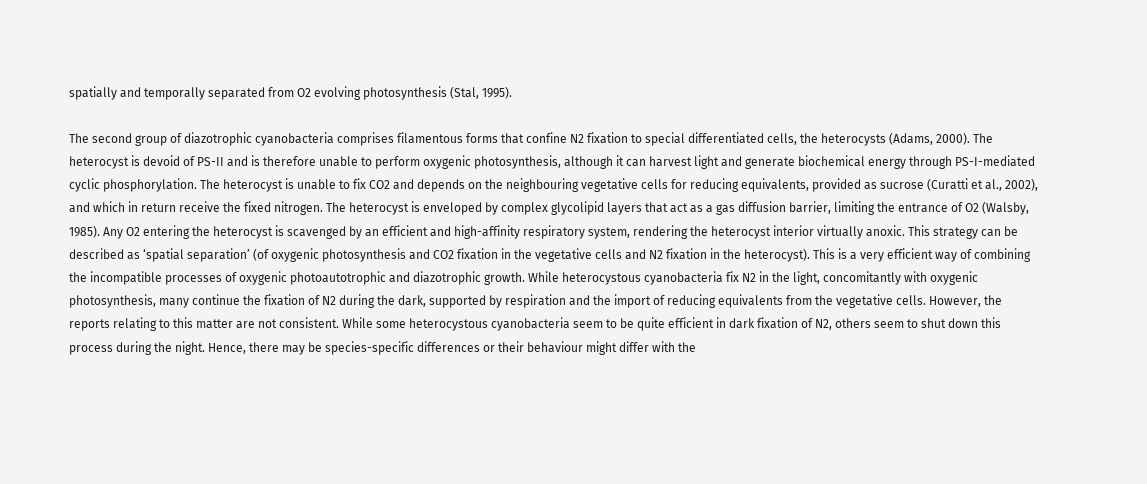spatially and temporally separated from O2 evolving photosynthesis (Stal, 1995).

The second group of diazotrophic cyanobacteria comprises filamentous forms that confine N2 fixation to special differentiated cells, the heterocysts (Adams, 2000). The heterocyst is devoid of PS-II and is therefore unable to perform oxygenic photosynthesis, although it can harvest light and generate biochemical energy through PS-I-mediated cyclic phosphorylation. The heterocyst is unable to fix CO2 and depends on the neighbouring vegetative cells for reducing equivalents, provided as sucrose (Curatti et al., 2002), and which in return receive the fixed nitrogen. The heterocyst is enveloped by complex glycolipid layers that act as a gas diffusion barrier, limiting the entrance of O2 (Walsby, 1985). Any O2 entering the heterocyst is scavenged by an efficient and high-affinity respiratory system, rendering the heterocyst interior virtually anoxic. This strategy can be described as ‘spatial separation’ (of oxygenic photosynthesis and CO2 fixation in the vegetative cells and N2 fixation in the heterocyst). This is a very efficient way of combining the incompatible processes of oxygenic photoautotrophic and diazotrophic growth. While heterocystous cyanobacteria fix N2 in the light, concomitantly with oxygenic photosynthesis, many continue the fixation of N2 during the dark, supported by respiration and the import of reducing equivalents from the vegetative cells. However, the reports relating to this matter are not consistent. While some heterocystous cyanobacteria seem to be quite efficient in dark fixation of N2, others seem to shut down this process during the night. Hence, there may be species-specific differences or their behaviour might differ with the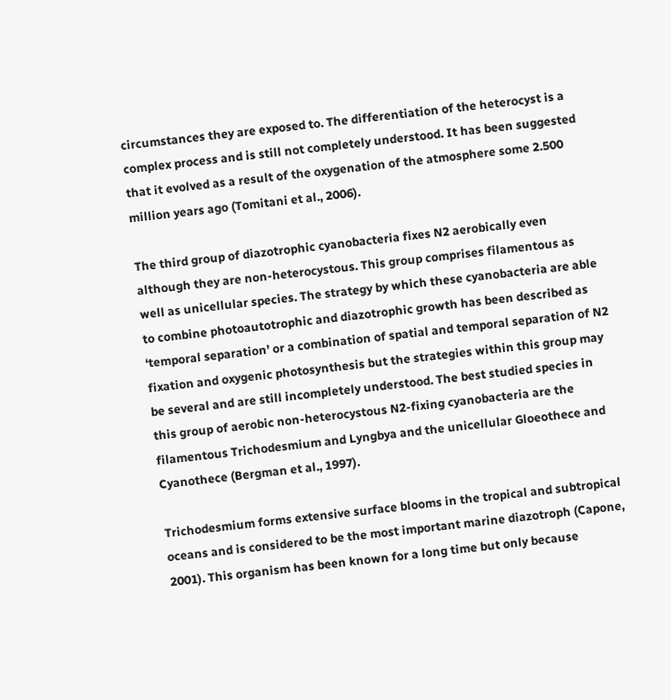circumstances they are exposed to. The differentiation of the heterocyst is a complex process and is still not completely understood. It has been suggested that it evolved as a result of the oxygenation of the atmosphere some 2.500 million years ago (Tomitani et al., 2006).

The third group of diazotrophic cyanobacteria fixes N2 aerobically even although they are non-heterocystous. This group comprises filamentous as well as unicellular species. The strategy by which these cyanobacteria are able to combine photoautotrophic and diazotrophic growth has been described as ‘temporal separation’ or a combination of spatial and temporal separation of N2 fixation and oxygenic photosynthesis but the strategies within this group may be several and are still incompletely understood. The best studied species in this group of aerobic non-heterocystous N2-fixing cyanobacteria are the filamentous Trichodesmium and Lyngbya and the unicellular Gloeothece and Cyanothece (Bergman et al., 1997).

Trichodesmium forms extensive surface blooms in the tropical and subtropical oceans and is considered to be the most important marine diazotroph (Capone, 2001). This organism has been known for a long time but only because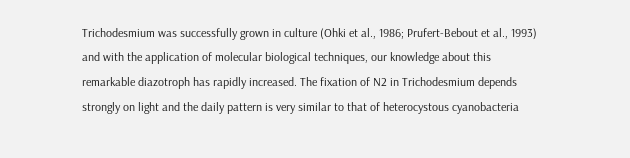Trichodesmium was successfully grown in culture (Ohki et al., 1986; Prufert-Bebout et al., 1993) and with the application of molecular biological techniques, our knowledge about this remarkable diazotroph has rapidly increased. The fixation of N2 in Trichodesmium depends strongly on light and the daily pattern is very similar to that of heterocystous cyanobacteria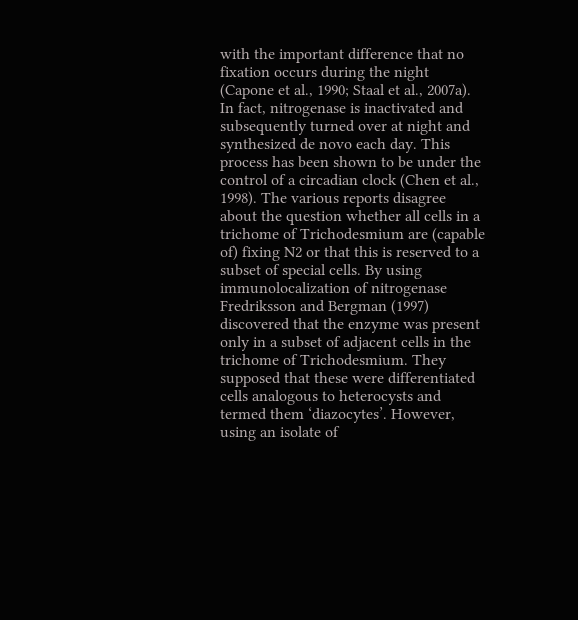with the important difference that no fixation occurs during the night (Capone et al., 1990; Staal et al., 2007a). In fact, nitrogenase is inactivated and subsequently turned over at night and synthesized de novo each day. This process has been shown to be under the control of a circadian clock (Chen et al., 1998). The various reports disagree about the question whether all cells in a trichome of Trichodesmium are (capable of) fixing N2 or that this is reserved to a subset of special cells. By using immunolocalization of nitrogenase Fredriksson and Bergman (1997) discovered that the enzyme was present only in a subset of adjacent cells in the trichome of Trichodesmium. They supposed that these were differentiated cells analogous to heterocysts and termed them ‘diazocytes’. However, using an isolate of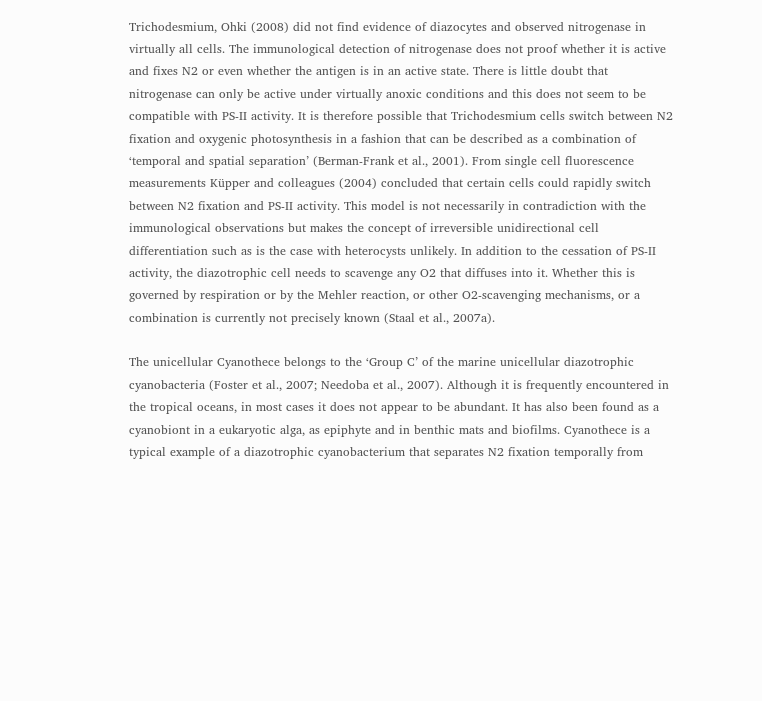Trichodesmium, Ohki (2008) did not find evidence of diazocytes and observed nitrogenase in virtually all cells. The immunological detection of nitrogenase does not proof whether it is active and fixes N2 or even whether the antigen is in an active state. There is little doubt that nitrogenase can only be active under virtually anoxic conditions and this does not seem to be compatible with PS-II activity. It is therefore possible that Trichodesmium cells switch between N2 fixation and oxygenic photosynthesis in a fashion that can be described as a combination of ‘temporal and spatial separation’ (Berman-Frank et al., 2001). From single cell fluorescence measurements Küpper and colleagues (2004) concluded that certain cells could rapidly switch between N2 fixation and PS-II activity. This model is not necessarily in contradiction with the immunological observations but makes the concept of irreversible unidirectional cell differentiation such as is the case with heterocysts unlikely. In addition to the cessation of PS-II activity, the diazotrophic cell needs to scavenge any O2 that diffuses into it. Whether this is governed by respiration or by the Mehler reaction, or other O2-scavenging mechanisms, or a combination is currently not precisely known (Staal et al., 2007a).

The unicellular Cyanothece belongs to the ‘Group C’ of the marine unicellular diazotrophic cyanobacteria (Foster et al., 2007; Needoba et al., 2007). Although it is frequently encountered in the tropical oceans, in most cases it does not appear to be abundant. It has also been found as a cyanobiont in a eukaryotic alga, as epiphyte and in benthic mats and biofilms. Cyanothece is a typical example of a diazotrophic cyanobacterium that separates N2 fixation temporally from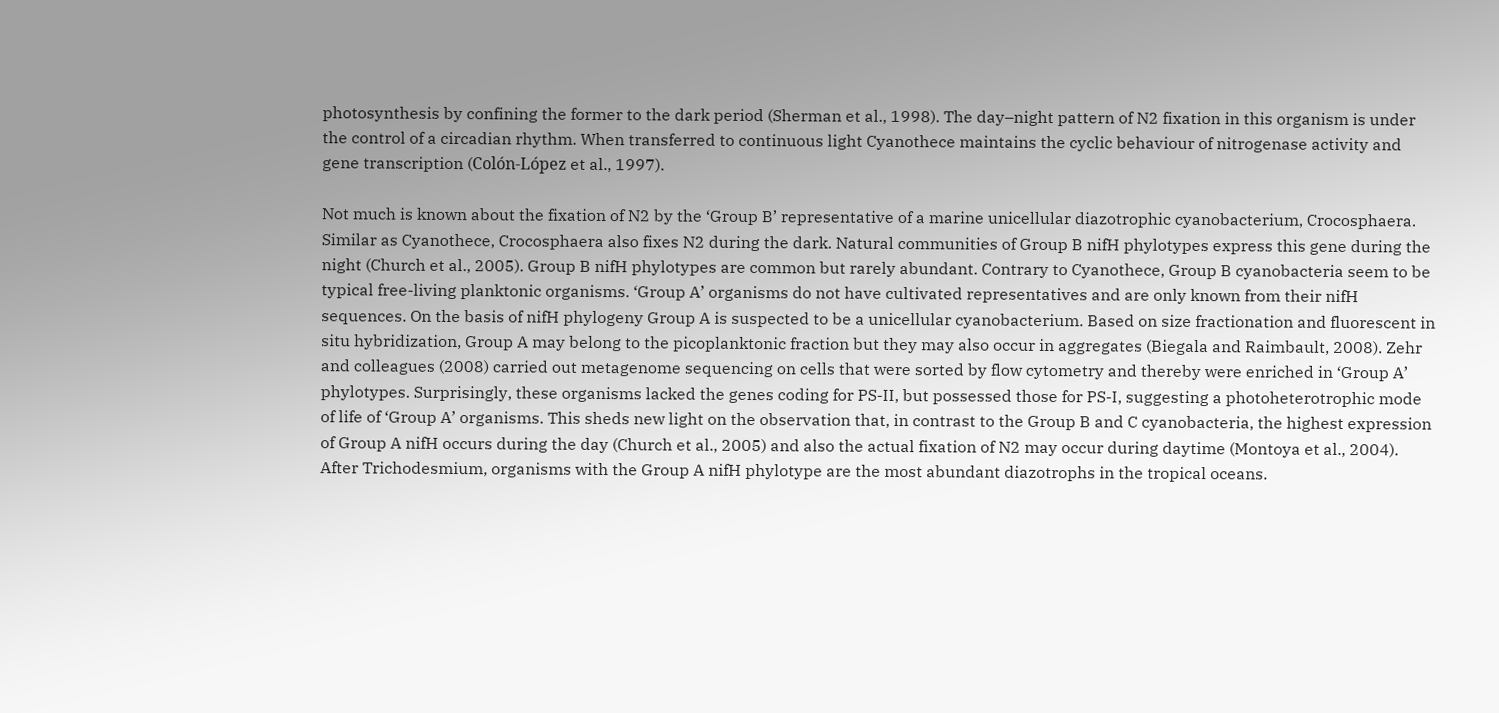photosynthesis by confining the former to the dark period (Sherman et al., 1998). The day–night pattern of N2 fixation in this organism is under the control of a circadian rhythm. When transferred to continuous light Cyanothece maintains the cyclic behaviour of nitrogenase activity and gene transcription (Colón-López et al., 1997).

Not much is known about the fixation of N2 by the ‘Group B’ representative of a marine unicellular diazotrophic cyanobacterium, Crocosphaera. Similar as Cyanothece, Crocosphaera also fixes N2 during the dark. Natural communities of Group B nifH phylotypes express this gene during the night (Church et al., 2005). Group B nifH phylotypes are common but rarely abundant. Contrary to Cyanothece, Group B cyanobacteria seem to be typical free-living planktonic organisms. ‘Group A’ organisms do not have cultivated representatives and are only known from their nifH sequences. On the basis of nifH phylogeny Group A is suspected to be a unicellular cyanobacterium. Based on size fractionation and fluorescent in situ hybridization, Group A may belong to the picoplanktonic fraction but they may also occur in aggregates (Biegala and Raimbault, 2008). Zehr and colleagues (2008) carried out metagenome sequencing on cells that were sorted by flow cytometry and thereby were enriched in ‘Group A’ phylotypes. Surprisingly, these organisms lacked the genes coding for PS-II, but possessed those for PS-I, suggesting a photoheterotrophic mode of life of ‘Group A’ organisms. This sheds new light on the observation that, in contrast to the Group B and C cyanobacteria, the highest expression of Group A nifH occurs during the day (Church et al., 2005) and also the actual fixation of N2 may occur during daytime (Montoya et al., 2004). After Trichodesmium, organisms with the Group A nifH phylotype are the most abundant diazotrophs in the tropical oceans.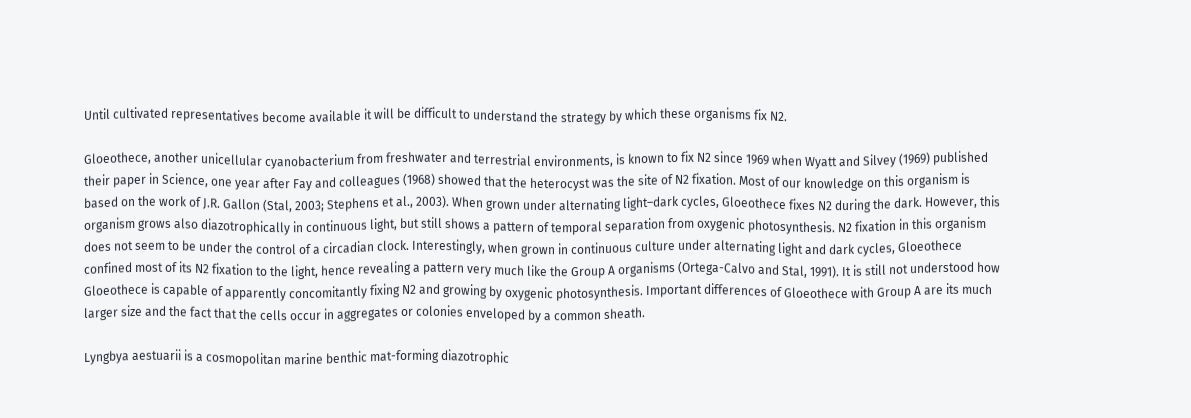Until cultivated representatives become available it will be difficult to understand the strategy by which these organisms fix N2.

Gloeothece, another unicellular cyanobacterium from freshwater and terrestrial environments, is known to fix N2 since 1969 when Wyatt and Silvey (1969) published their paper in Science, one year after Fay and colleagues (1968) showed that the heterocyst was the site of N2 fixation. Most of our knowledge on this organism is based on the work of J.R. Gallon (Stal, 2003; Stephens et al., 2003). When grown under alternating light–dark cycles, Gloeothece fixes N2 during the dark. However, this organism grows also diazotrophically in continuous light, but still shows a pattern of temporal separation from oxygenic photosynthesis. N2 fixation in this organism does not seem to be under the control of a circadian clock. Interestingly, when grown in continuous culture under alternating light and dark cycles, Gloeothece confined most of its N2 fixation to the light, hence revealing a pattern very much like the Group A organisms (Ortega-Calvo and Stal, 1991). It is still not understood how Gloeothece is capable of apparently concomitantly fixing N2 and growing by oxygenic photosynthesis. Important differences of Gloeothece with Group A are its much larger size and the fact that the cells occur in aggregates or colonies enveloped by a common sheath.

Lyngbya aestuarii is a cosmopolitan marine benthic mat-forming diazotrophic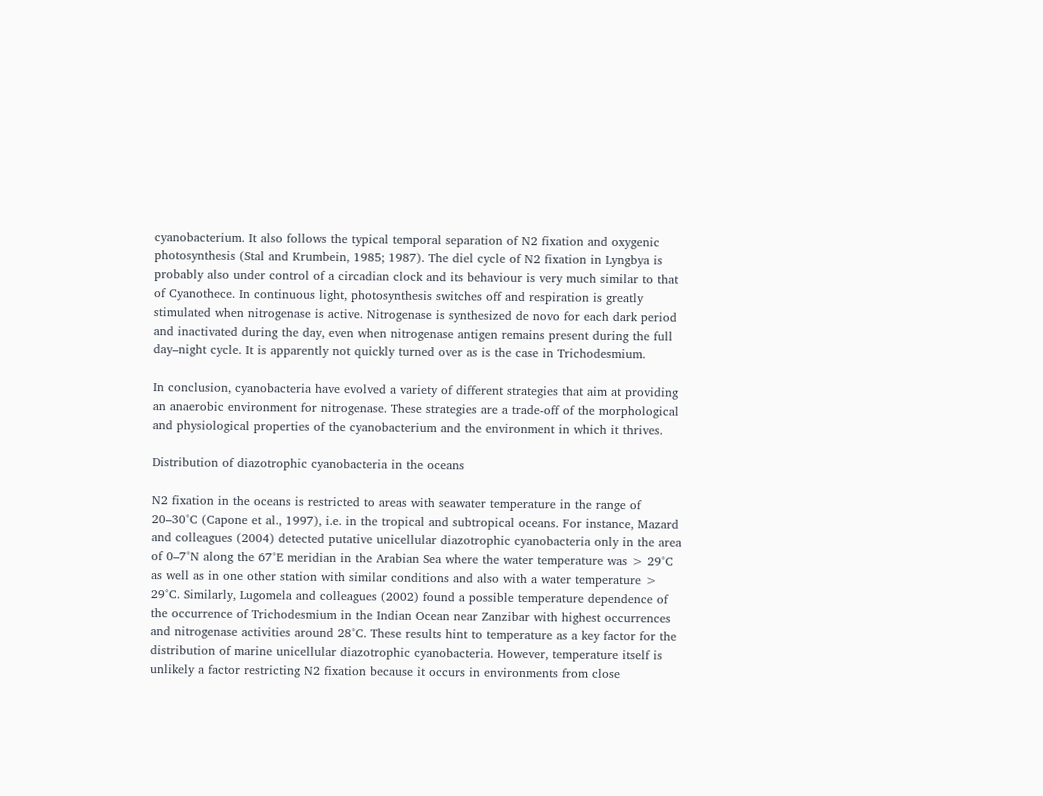cyanobacterium. It also follows the typical temporal separation of N2 fixation and oxygenic photosynthesis (Stal and Krumbein, 1985; 1987). The diel cycle of N2 fixation in Lyngbya is probably also under control of a circadian clock and its behaviour is very much similar to that of Cyanothece. In continuous light, photosynthesis switches off and respiration is greatly stimulated when nitrogenase is active. Nitrogenase is synthesized de novo for each dark period and inactivated during the day, even when nitrogenase antigen remains present during the full day–night cycle. It is apparently not quickly turned over as is the case in Trichodesmium.

In conclusion, cyanobacteria have evolved a variety of different strategies that aim at providing an anaerobic environment for nitrogenase. These strategies are a trade-off of the morphological and physiological properties of the cyanobacterium and the environment in which it thrives.

Distribution of diazotrophic cyanobacteria in the oceans

N2 fixation in the oceans is restricted to areas with seawater temperature in the range of 20–30°C (Capone et al., 1997), i.e. in the tropical and subtropical oceans. For instance, Mazard and colleagues (2004) detected putative unicellular diazotrophic cyanobacteria only in the area of 0–7°N along the 67°E meridian in the Arabian Sea where the water temperature was > 29°C as well as in one other station with similar conditions and also with a water temperature > 29°C. Similarly, Lugomela and colleagues (2002) found a possible temperature dependence of the occurrence of Trichodesmium in the Indian Ocean near Zanzibar with highest occurrences and nitrogenase activities around 28°C. These results hint to temperature as a key factor for the distribution of marine unicellular diazotrophic cyanobacteria. However, temperature itself is unlikely a factor restricting N2 fixation because it occurs in environments from close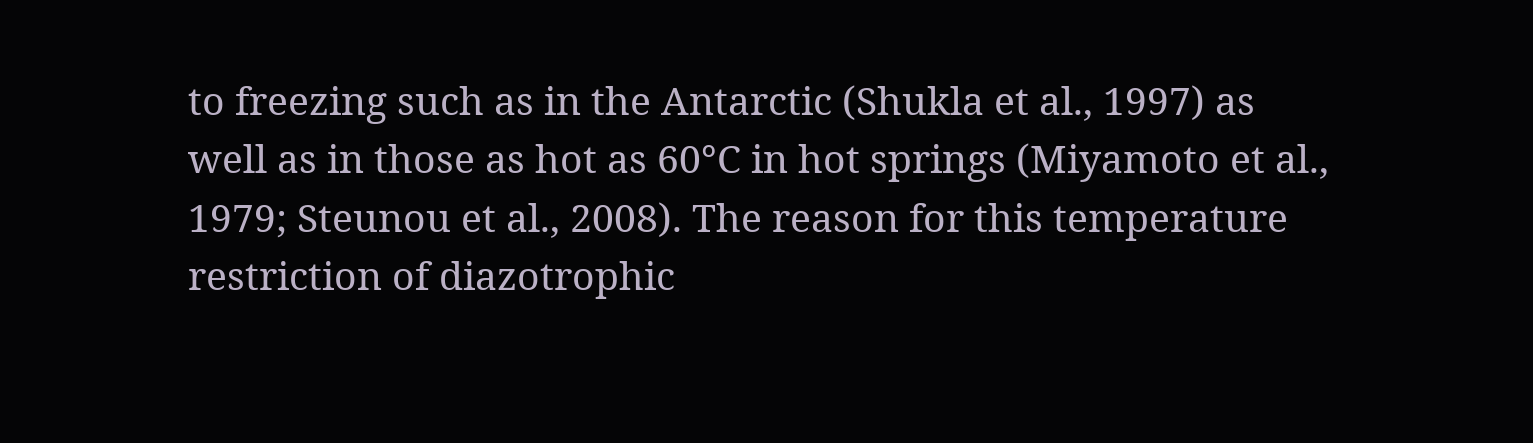to freezing such as in the Antarctic (Shukla et al., 1997) as well as in those as hot as 60°C in hot springs (Miyamoto et al., 1979; Steunou et al., 2008). The reason for this temperature restriction of diazotrophic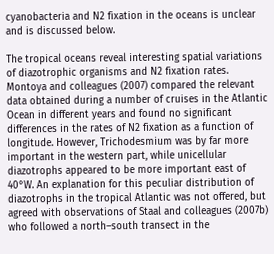cyanobacteria and N2 fixation in the oceans is unclear and is discussed below.

The tropical oceans reveal interesting spatial variations of diazotrophic organisms and N2 fixation rates. Montoya and colleagues (2007) compared the relevant data obtained during a number of cruises in the Atlantic Ocean in different years and found no significant differences in the rates of N2 fixation as a function of longitude. However, Trichodesmium was by far more important in the western part, while unicellular diazotrophs appeared to be more important east of 40°W. An explanation for this peculiar distribution of diazotrophs in the tropical Atlantic was not offered, but agreed with observations of Staal and colleagues (2007b) who followed a north–south transect in the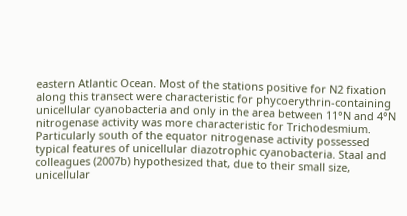eastern Atlantic Ocean. Most of the stations positive for N2 fixation along this transect were characteristic for phycoerythrin-containing unicellular cyanobacteria and only in the area between 11°N and 4°N nitrogenase activity was more characteristic for Trichodesmium. Particularly south of the equator nitrogenase activity possessed typical features of unicellular diazotrophic cyanobacteria. Staal and colleagues (2007b) hypothesized that, due to their small size, unicellular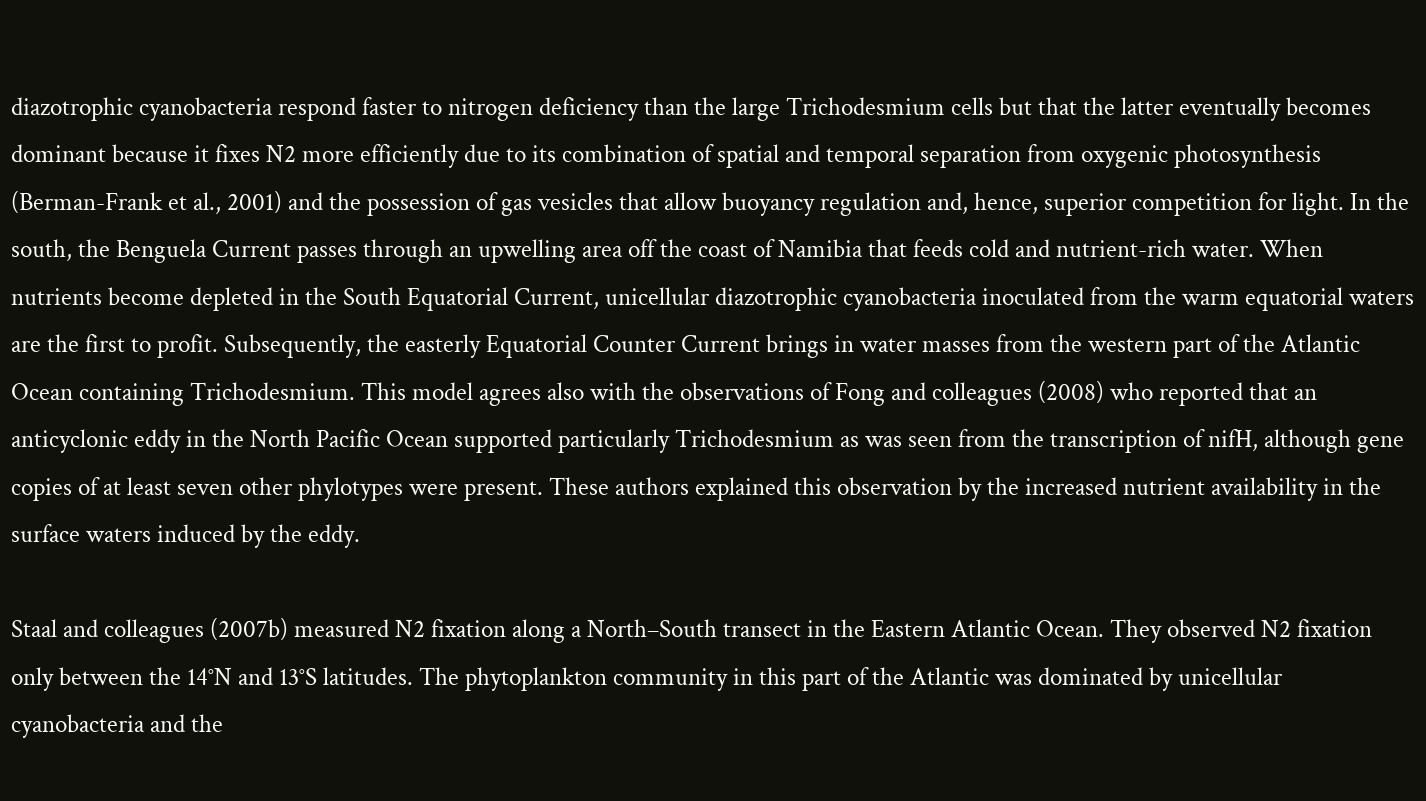diazotrophic cyanobacteria respond faster to nitrogen deficiency than the large Trichodesmium cells but that the latter eventually becomes dominant because it fixes N2 more efficiently due to its combination of spatial and temporal separation from oxygenic photosynthesis (Berman-Frank et al., 2001) and the possession of gas vesicles that allow buoyancy regulation and, hence, superior competition for light. In the south, the Benguela Current passes through an upwelling area off the coast of Namibia that feeds cold and nutrient-rich water. When nutrients become depleted in the South Equatorial Current, unicellular diazotrophic cyanobacteria inoculated from the warm equatorial waters are the first to profit. Subsequently, the easterly Equatorial Counter Current brings in water masses from the western part of the Atlantic Ocean containing Trichodesmium. This model agrees also with the observations of Fong and colleagues (2008) who reported that an anticyclonic eddy in the North Pacific Ocean supported particularly Trichodesmium as was seen from the transcription of nifH, although gene copies of at least seven other phylotypes were present. These authors explained this observation by the increased nutrient availability in the surface waters induced by the eddy.

Staal and colleagues (2007b) measured N2 fixation along a North–South transect in the Eastern Atlantic Ocean. They observed N2 fixation only between the 14°N and 13°S latitudes. The phytoplankton community in this part of the Atlantic was dominated by unicellular cyanobacteria and the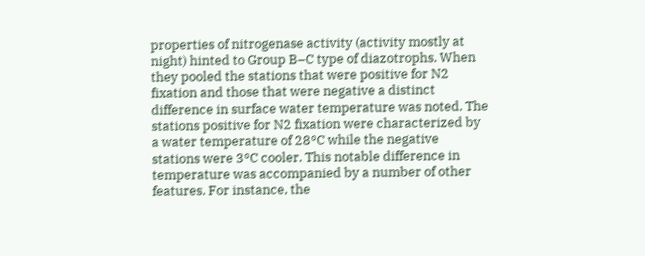properties of nitrogenase activity (activity mostly at night) hinted to Group B–C type of diazotrophs. When they pooled the stations that were positive for N2 fixation and those that were negative a distinct difference in surface water temperature was noted. The stations positive for N2 fixation were characterized by a water temperature of 28°C while the negative stations were 3°C cooler. This notable difference in temperature was accompanied by a number of other features. For instance, the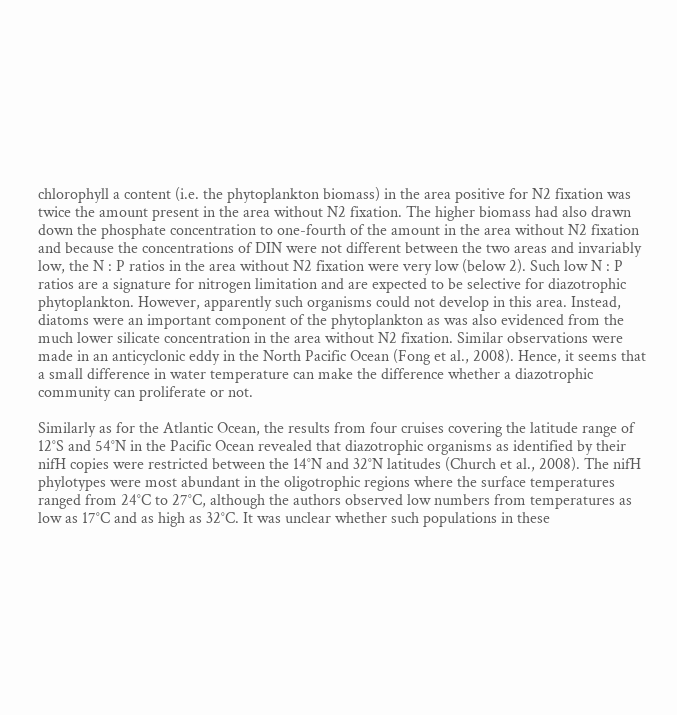chlorophyll a content (i.e. the phytoplankton biomass) in the area positive for N2 fixation was twice the amount present in the area without N2 fixation. The higher biomass had also drawn down the phosphate concentration to one-fourth of the amount in the area without N2 fixation and because the concentrations of DIN were not different between the two areas and invariably low, the N : P ratios in the area without N2 fixation were very low (below 2). Such low N : P ratios are a signature for nitrogen limitation and are expected to be selective for diazotrophic phytoplankton. However, apparently such organisms could not develop in this area. Instead, diatoms were an important component of the phytoplankton as was also evidenced from the much lower silicate concentration in the area without N2 fixation. Similar observations were made in an anticyclonic eddy in the North Pacific Ocean (Fong et al., 2008). Hence, it seems that a small difference in water temperature can make the difference whether a diazotrophic community can proliferate or not.

Similarly as for the Atlantic Ocean, the results from four cruises covering the latitude range of 12°S and 54°N in the Pacific Ocean revealed that diazotrophic organisms as identified by their nifH copies were restricted between the 14°N and 32°N latitudes (Church et al., 2008). The nifH phylotypes were most abundant in the oligotrophic regions where the surface temperatures ranged from 24°C to 27°C, although the authors observed low numbers from temperatures as low as 17°C and as high as 32°C. It was unclear whether such populations in these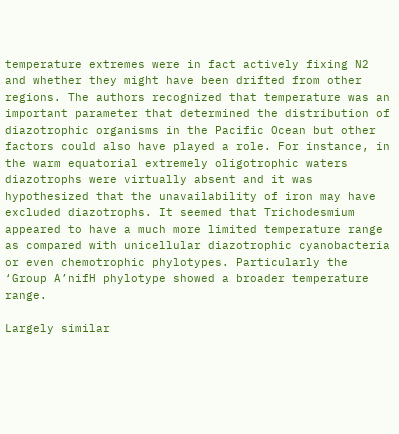temperature extremes were in fact actively fixing N2 and whether they might have been drifted from other regions. The authors recognized that temperature was an important parameter that determined the distribution of diazotrophic organisms in the Pacific Ocean but other factors could also have played a role. For instance, in the warm equatorial extremely oligotrophic waters diazotrophs were virtually absent and it was hypothesized that the unavailability of iron may have excluded diazotrophs. It seemed that Trichodesmium appeared to have a much more limited temperature range as compared with unicellular diazotrophic cyanobacteria or even chemotrophic phylotypes. Particularly the ‘Group A’nifH phylotype showed a broader temperature range.

Largely similar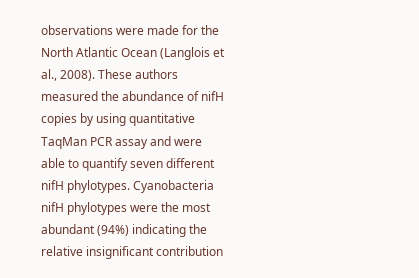observations were made for the North Atlantic Ocean (Langlois et al., 2008). These authors measured the abundance of nifH copies by using quantitative TaqMan PCR assay and were able to quantify seven different nifH phylotypes. Cyanobacteria nifH phylotypes were the most abundant (94%) indicating the relative insignificant contribution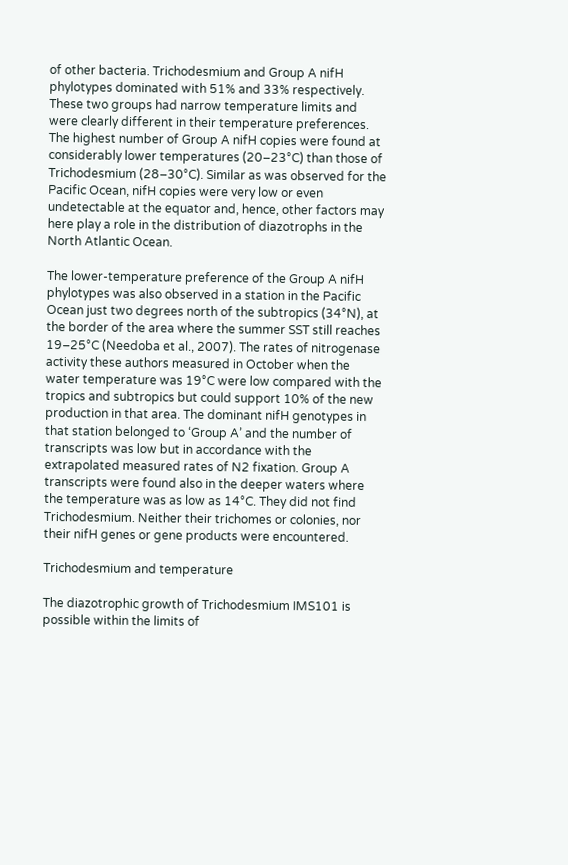of other bacteria. Trichodesmium and Group A nifH phylotypes dominated with 51% and 33% respectively. These two groups had narrow temperature limits and were clearly different in their temperature preferences. The highest number of Group A nifH copies were found at considerably lower temperatures (20–23°C) than those of Trichodesmium (28–30°C). Similar as was observed for the Pacific Ocean, nifH copies were very low or even undetectable at the equator and, hence, other factors may here play a role in the distribution of diazotrophs in the North Atlantic Ocean.

The lower-temperature preference of the Group A nifH phylotypes was also observed in a station in the Pacific Ocean just two degrees north of the subtropics (34°N), at the border of the area where the summer SST still reaches 19–25°C (Needoba et al., 2007). The rates of nitrogenase activity these authors measured in October when the water temperature was 19°C were low compared with the tropics and subtropics but could support 10% of the new production in that area. The dominant nifH genotypes in that station belonged to ‘Group A’ and the number of transcripts was low but in accordance with the extrapolated measured rates of N2 fixation. Group A transcripts were found also in the deeper waters where the temperature was as low as 14°C. They did not find Trichodesmium. Neither their trichomes or colonies, nor their nifH genes or gene products were encountered.

Trichodesmium and temperature

The diazotrophic growth of Trichodesmium IMS101 is possible within the limits of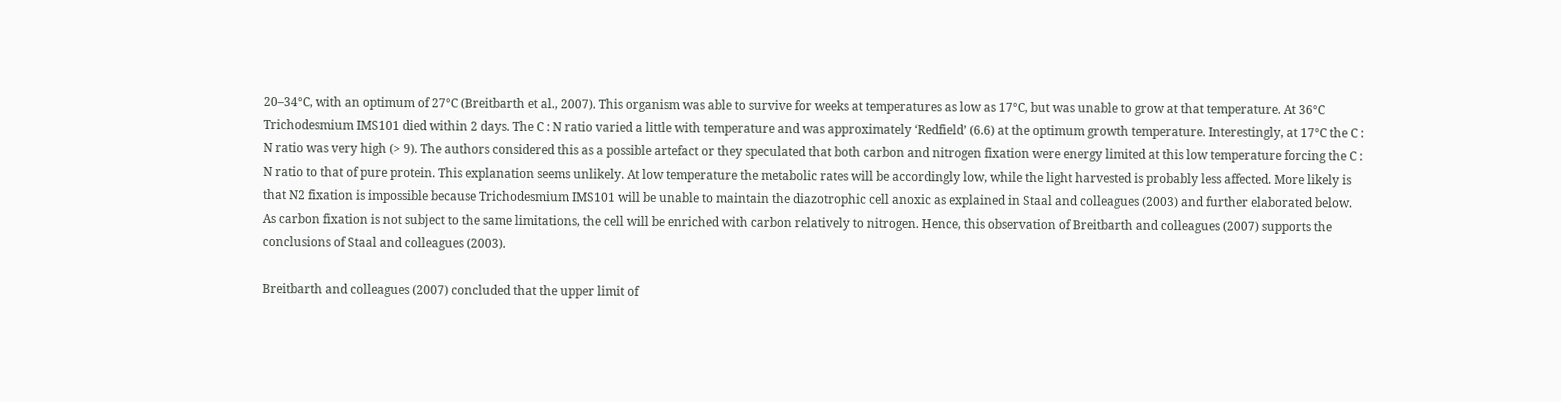20–34°C, with an optimum of 27°C (Breitbarth et al., 2007). This organism was able to survive for weeks at temperatures as low as 17°C, but was unable to grow at that temperature. At 36°C Trichodesmium IMS101 died within 2 days. The C : N ratio varied a little with temperature and was approximately ‘Redfield’ (6.6) at the optimum growth temperature. Interestingly, at 17°C the C : N ratio was very high (> 9). The authors considered this as a possible artefact or they speculated that both carbon and nitrogen fixation were energy limited at this low temperature forcing the C : N ratio to that of pure protein. This explanation seems unlikely. At low temperature the metabolic rates will be accordingly low, while the light harvested is probably less affected. More likely is that N2 fixation is impossible because Trichodesmium IMS101 will be unable to maintain the diazotrophic cell anoxic as explained in Staal and colleagues (2003) and further elaborated below. As carbon fixation is not subject to the same limitations, the cell will be enriched with carbon relatively to nitrogen. Hence, this observation of Breitbarth and colleagues (2007) supports the conclusions of Staal and colleagues (2003).

Breitbarth and colleagues (2007) concluded that the upper limit of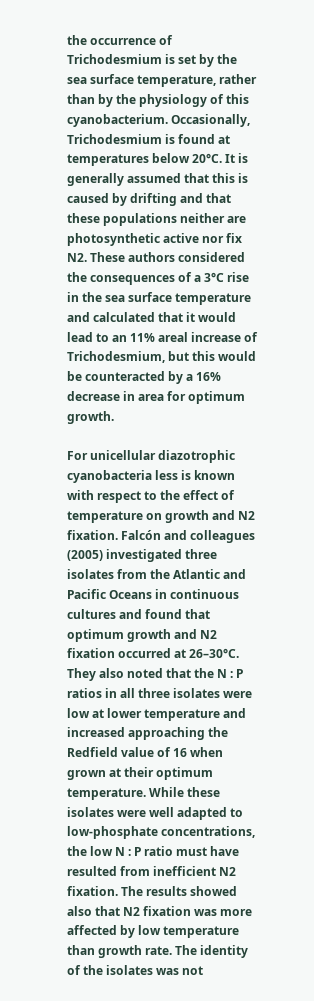the occurrence of Trichodesmium is set by the sea surface temperature, rather than by the physiology of this cyanobacterium. Occasionally, Trichodesmium is found at temperatures below 20°C. It is generally assumed that this is caused by drifting and that these populations neither are photosynthetic active nor fix N2. These authors considered the consequences of a 3°C rise in the sea surface temperature and calculated that it would lead to an 11% areal increase of Trichodesmium, but this would be counteracted by a 16% decrease in area for optimum growth.

For unicellular diazotrophic cyanobacteria less is known with respect to the effect of temperature on growth and N2 fixation. Falcón and colleagues (2005) investigated three isolates from the Atlantic and Pacific Oceans in continuous cultures and found that optimum growth and N2 fixation occurred at 26–30°C. They also noted that the N : P ratios in all three isolates were low at lower temperature and increased approaching the Redfield value of 16 when grown at their optimum temperature. While these isolates were well adapted to low-phosphate concentrations, the low N : P ratio must have resulted from inefficient N2 fixation. The results showed also that N2 fixation was more affected by low temperature than growth rate. The identity of the isolates was not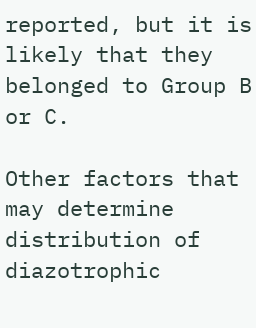reported, but it is likely that they belonged to Group B or C.

Other factors that may determine distribution of diazotrophic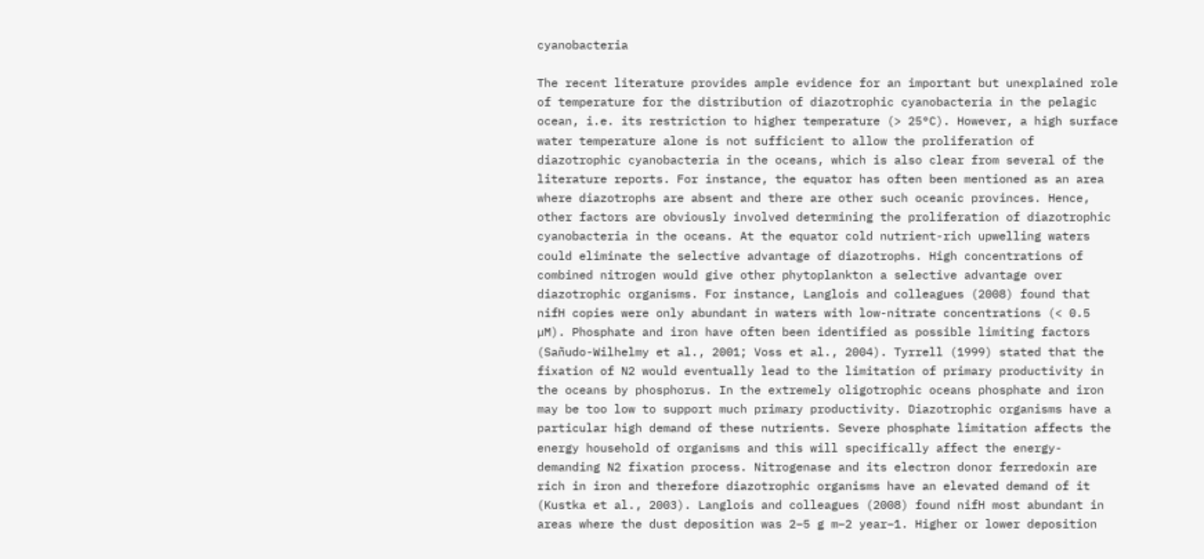cyanobacteria

The recent literature provides ample evidence for an important but unexplained role of temperature for the distribution of diazotrophic cyanobacteria in the pelagic ocean, i.e. its restriction to higher temperature (> 25°C). However, a high surface water temperature alone is not sufficient to allow the proliferation of diazotrophic cyanobacteria in the oceans, which is also clear from several of the literature reports. For instance, the equator has often been mentioned as an area where diazotrophs are absent and there are other such oceanic provinces. Hence, other factors are obviously involved determining the proliferation of diazotrophic cyanobacteria in the oceans. At the equator cold nutrient-rich upwelling waters could eliminate the selective advantage of diazotrophs. High concentrations of combined nitrogen would give other phytoplankton a selective advantage over diazotrophic organisms. For instance, Langlois and colleagues (2008) found that nifH copies were only abundant in waters with low-nitrate concentrations (< 0.5 µM). Phosphate and iron have often been identified as possible limiting factors (Sañudo-Wilhelmy et al., 2001; Voss et al., 2004). Tyrrell (1999) stated that the fixation of N2 would eventually lead to the limitation of primary productivity in the oceans by phosphorus. In the extremely oligotrophic oceans phosphate and iron may be too low to support much primary productivity. Diazotrophic organisms have a particular high demand of these nutrients. Severe phosphate limitation affects the energy household of organisms and this will specifically affect the energy-demanding N2 fixation process. Nitrogenase and its electron donor ferredoxin are rich in iron and therefore diazotrophic organisms have an elevated demand of it (Kustka et al., 2003). Langlois and colleagues (2008) found nifH most abundant in areas where the dust deposition was 2–5 g m−2 year−1. Higher or lower deposition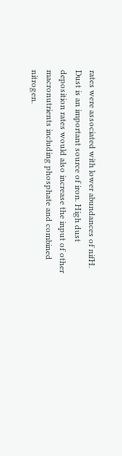rates were associated with lower abundances of nifH. Dust is an important source of iron. High dust deposition rates would also increase the input of other macronutrients including phosphate and combined nitrogen.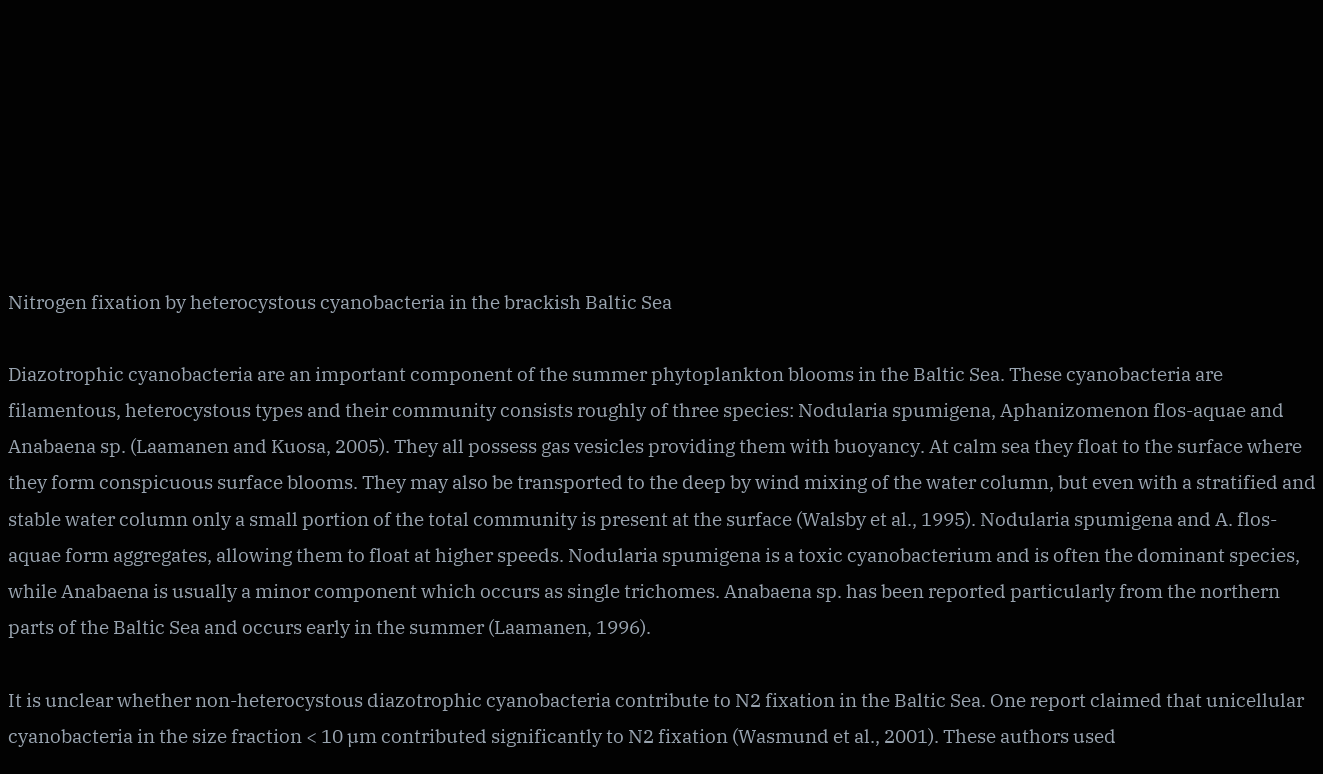Nitrogen fixation by heterocystous cyanobacteria in the brackish Baltic Sea

Diazotrophic cyanobacteria are an important component of the summer phytoplankton blooms in the Baltic Sea. These cyanobacteria are filamentous, heterocystous types and their community consists roughly of three species: Nodularia spumigena, Aphanizomenon flos-aquae and Anabaena sp. (Laamanen and Kuosa, 2005). They all possess gas vesicles providing them with buoyancy. At calm sea they float to the surface where they form conspicuous surface blooms. They may also be transported to the deep by wind mixing of the water column, but even with a stratified and stable water column only a small portion of the total community is present at the surface (Walsby et al., 1995). Nodularia spumigena and A. flos-aquae form aggregates, allowing them to float at higher speeds. Nodularia spumigena is a toxic cyanobacterium and is often the dominant species, while Anabaena is usually a minor component which occurs as single trichomes. Anabaena sp. has been reported particularly from the northern parts of the Baltic Sea and occurs early in the summer (Laamanen, 1996).

It is unclear whether non-heterocystous diazotrophic cyanobacteria contribute to N2 fixation in the Baltic Sea. One report claimed that unicellular cyanobacteria in the size fraction < 10 µm contributed significantly to N2 fixation (Wasmund et al., 2001). These authors used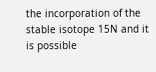the incorporation of the stable isotope 15N and it is possible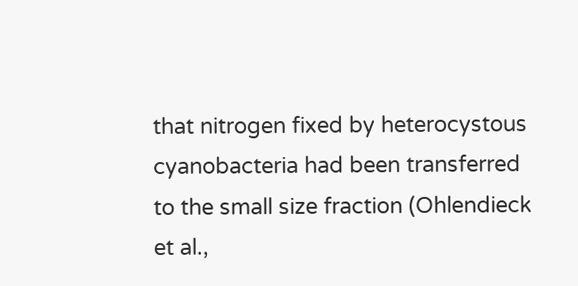that nitrogen fixed by heterocystous cyanobacteria had been transferred to the small size fraction (Ohlendieck et al.,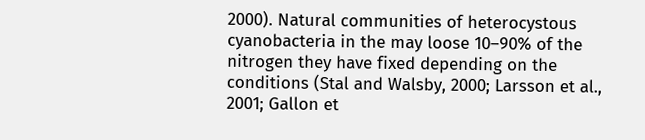2000). Natural communities of heterocystous cyanobacteria in the may loose 10–90% of the nitrogen they have fixed depending on the conditions (Stal and Walsby, 2000; Larsson et al., 2001; Gallon et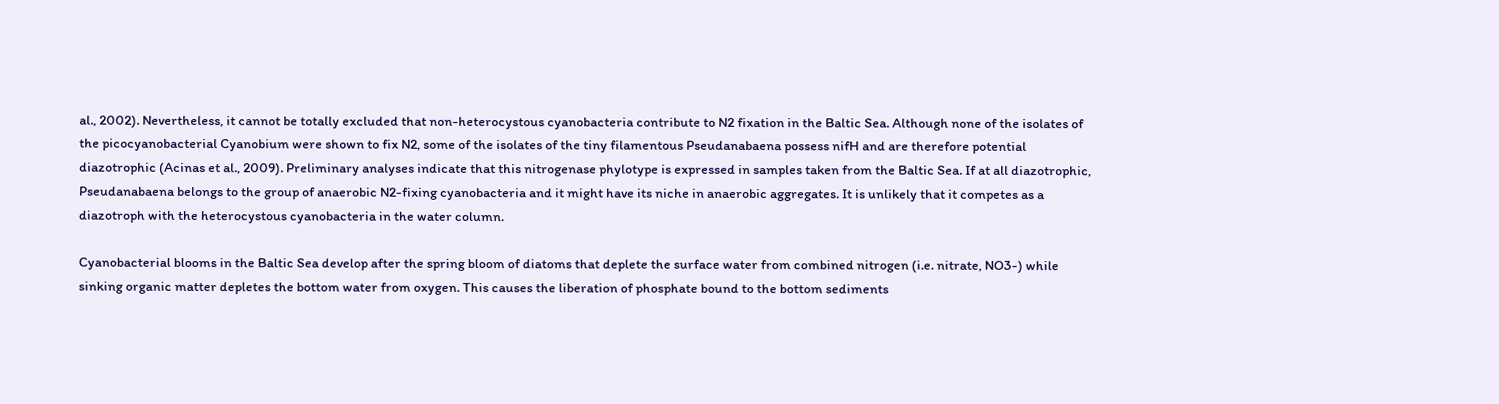al., 2002). Nevertheless, it cannot be totally excluded that non-heterocystous cyanobacteria contribute to N2 fixation in the Baltic Sea. Although none of the isolates of the picocyanobacterial Cyanobium were shown to fix N2, some of the isolates of the tiny filamentous Pseudanabaena possess nifH and are therefore potential diazotrophic (Acinas et al., 2009). Preliminary analyses indicate that this nitrogenase phylotype is expressed in samples taken from the Baltic Sea. If at all diazotrophic, Pseudanabaena belongs to the group of anaerobic N2-fixing cyanobacteria and it might have its niche in anaerobic aggregates. It is unlikely that it competes as a diazotroph with the heterocystous cyanobacteria in the water column.

Cyanobacterial blooms in the Baltic Sea develop after the spring bloom of diatoms that deplete the surface water from combined nitrogen (i.e. nitrate, NO3-) while sinking organic matter depletes the bottom water from oxygen. This causes the liberation of phosphate bound to the bottom sediments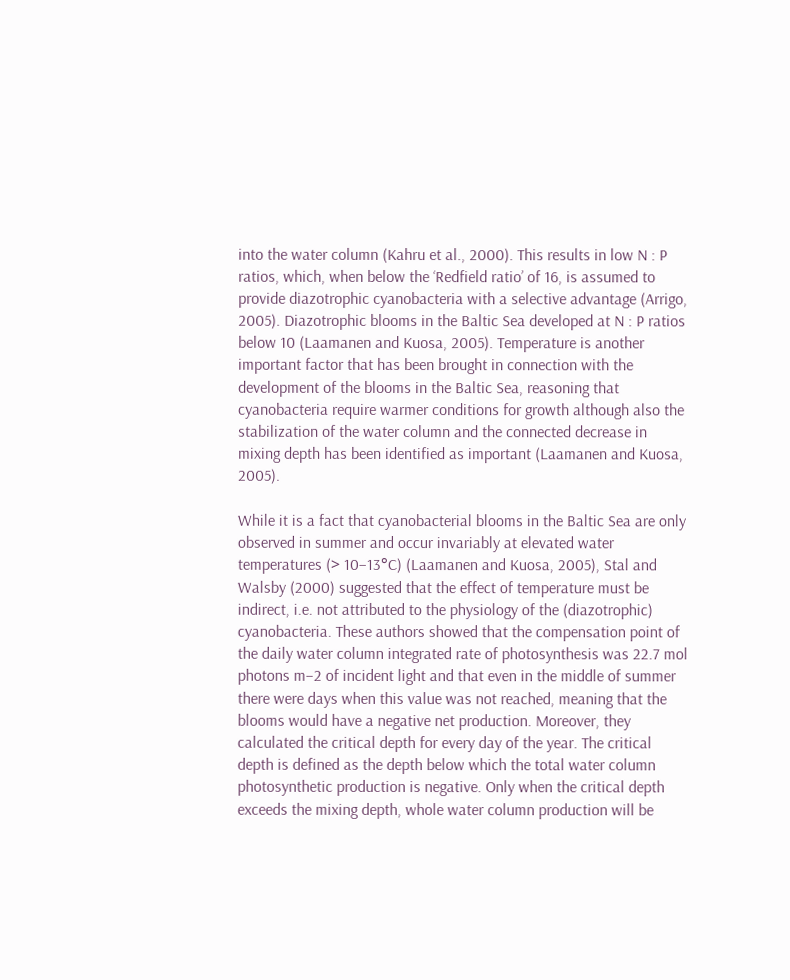into the water column (Kahru et al., 2000). This results in low N : P ratios, which, when below the ‘Redfield ratio’ of 16, is assumed to provide diazotrophic cyanobacteria with a selective advantage (Arrigo, 2005). Diazotrophic blooms in the Baltic Sea developed at N : P ratios below 10 (Laamanen and Kuosa, 2005). Temperature is another important factor that has been brought in connection with the development of the blooms in the Baltic Sea, reasoning that cyanobacteria require warmer conditions for growth although also the stabilization of the water column and the connected decrease in mixing depth has been identified as important (Laamanen and Kuosa, 2005).

While it is a fact that cyanobacterial blooms in the Baltic Sea are only observed in summer and occur invariably at elevated water temperatures (> 10–13°C) (Laamanen and Kuosa, 2005), Stal and Walsby (2000) suggested that the effect of temperature must be indirect, i.e. not attributed to the physiology of the (diazotrophic) cyanobacteria. These authors showed that the compensation point of the daily water column integrated rate of photosynthesis was 22.7 mol photons m−2 of incident light and that even in the middle of summer there were days when this value was not reached, meaning that the blooms would have a negative net production. Moreover, they calculated the critical depth for every day of the year. The critical depth is defined as the depth below which the total water column photosynthetic production is negative. Only when the critical depth exceeds the mixing depth, whole water column production will be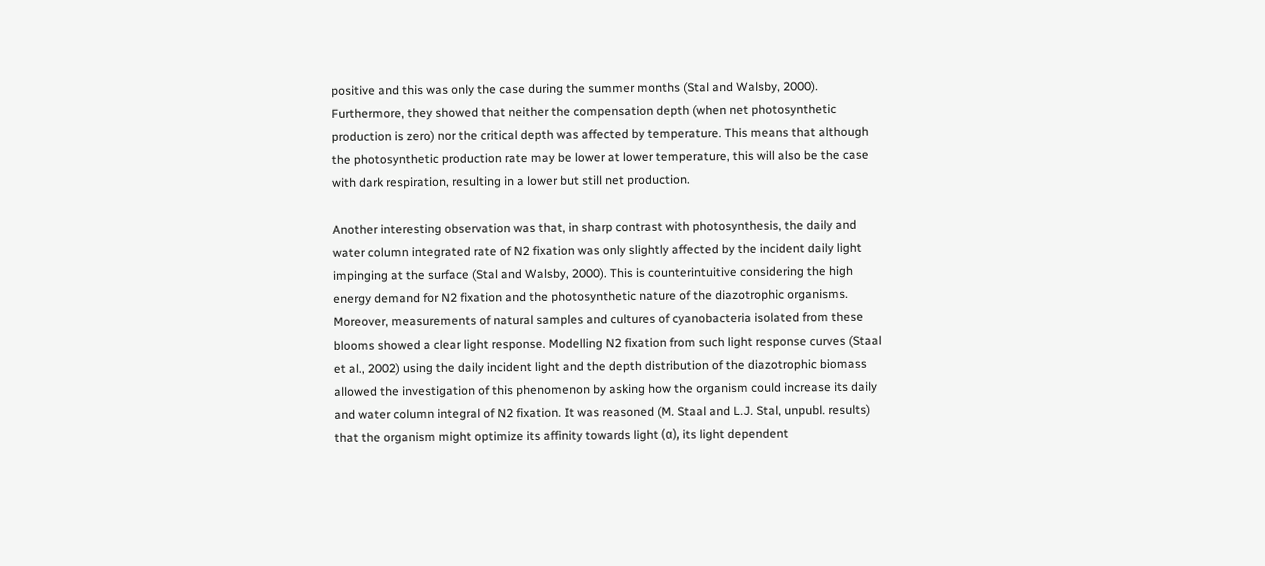positive and this was only the case during the summer months (Stal and Walsby, 2000). Furthermore, they showed that neither the compensation depth (when net photosynthetic production is zero) nor the critical depth was affected by temperature. This means that although the photosynthetic production rate may be lower at lower temperature, this will also be the case with dark respiration, resulting in a lower but still net production.

Another interesting observation was that, in sharp contrast with photosynthesis, the daily and water column integrated rate of N2 fixation was only slightly affected by the incident daily light impinging at the surface (Stal and Walsby, 2000). This is counterintuitive considering the high energy demand for N2 fixation and the photosynthetic nature of the diazotrophic organisms. Moreover, measurements of natural samples and cultures of cyanobacteria isolated from these blooms showed a clear light response. Modelling N2 fixation from such light response curves (Staal et al., 2002) using the daily incident light and the depth distribution of the diazotrophic biomass allowed the investigation of this phenomenon by asking how the organism could increase its daily and water column integral of N2 fixation. It was reasoned (M. Staal and L.J. Stal, unpubl. results) that the organism might optimize its affinity towards light (α), its light dependent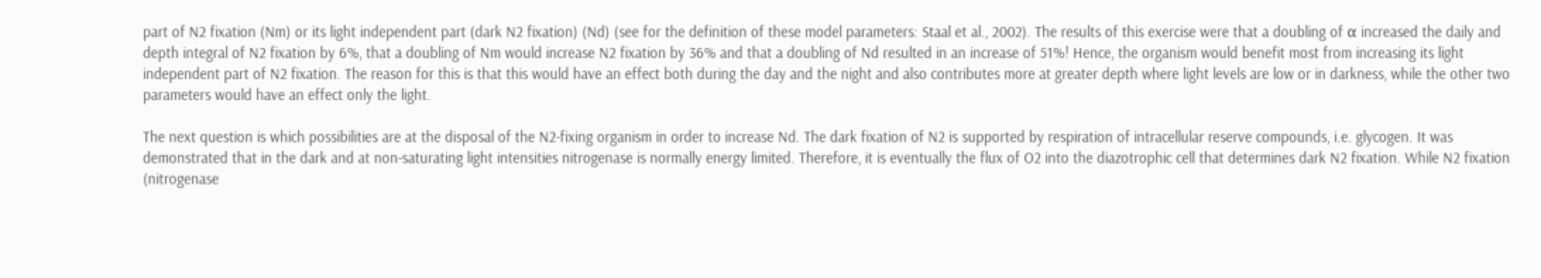part of N2 fixation (Nm) or its light independent part (dark N2 fixation) (Nd) (see for the definition of these model parameters: Staal et al., 2002). The results of this exercise were that a doubling of α increased the daily and depth integral of N2 fixation by 6%, that a doubling of Nm would increase N2 fixation by 36% and that a doubling of Nd resulted in an increase of 51%! Hence, the organism would benefit most from increasing its light independent part of N2 fixation. The reason for this is that this would have an effect both during the day and the night and also contributes more at greater depth where light levels are low or in darkness, while the other two parameters would have an effect only the light.

The next question is which possibilities are at the disposal of the N2-fixing organism in order to increase Nd. The dark fixation of N2 is supported by respiration of intracellular reserve compounds, i.e. glycogen. It was demonstrated that in the dark and at non-saturating light intensities nitrogenase is normally energy limited. Therefore, it is eventually the flux of O2 into the diazotrophic cell that determines dark N2 fixation. While N2 fixation (nitrogenase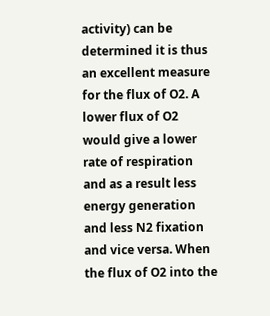activity) can be determined it is thus an excellent measure for the flux of O2. A lower flux of O2 would give a lower rate of respiration and as a result less energy generation and less N2 fixation and vice versa. When the flux of O2 into the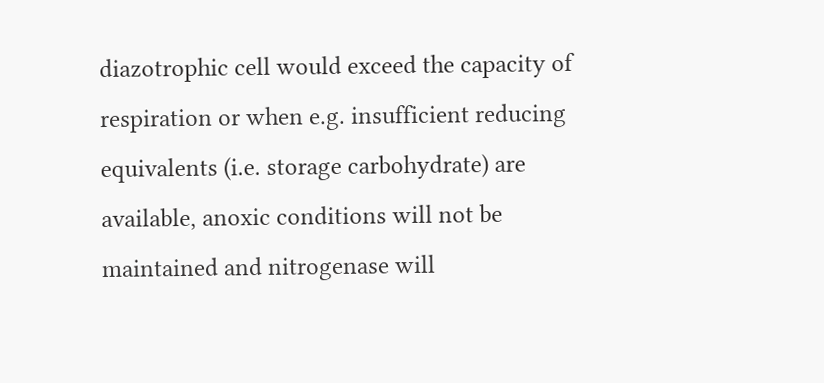diazotrophic cell would exceed the capacity of respiration or when e.g. insufficient reducing equivalents (i.e. storage carbohydrate) are available, anoxic conditions will not be maintained and nitrogenase will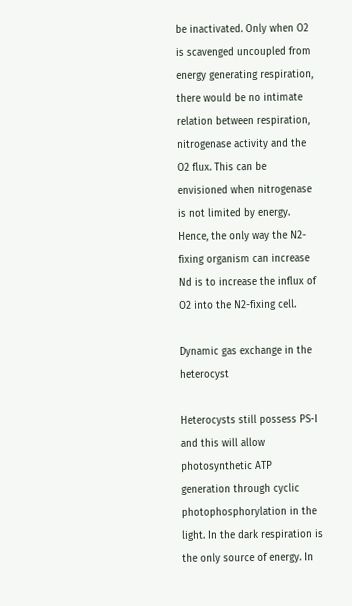be inactivated. Only when O2 is scavenged uncoupled from energy generating respiration, there would be no intimate relation between respiration, nitrogenase activity and the O2 flux. This can be envisioned when nitrogenase is not limited by energy. Hence, the only way the N2-fixing organism can increase Nd is to increase the influx of O2 into the N2-fixing cell.

Dynamic gas exchange in the heterocyst

Heterocysts still possess PS-I and this will allow photosynthetic ATP generation through cyclic photophosphorylation in the light. In the dark respiration is the only source of energy. In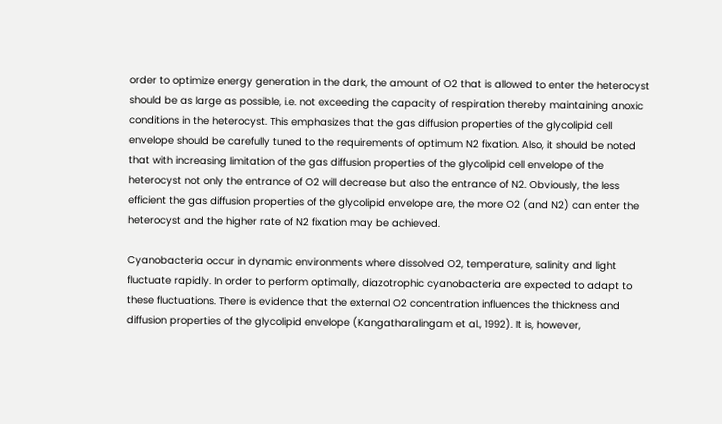order to optimize energy generation in the dark, the amount of O2 that is allowed to enter the heterocyst should be as large as possible, i.e. not exceeding the capacity of respiration thereby maintaining anoxic conditions in the heterocyst. This emphasizes that the gas diffusion properties of the glycolipid cell envelope should be carefully tuned to the requirements of optimum N2 fixation. Also, it should be noted that with increasing limitation of the gas diffusion properties of the glycolipid cell envelope of the heterocyst not only the entrance of O2 will decrease but also the entrance of N2. Obviously, the less efficient the gas diffusion properties of the glycolipid envelope are, the more O2 (and N2) can enter the heterocyst and the higher rate of N2 fixation may be achieved.

Cyanobacteria occur in dynamic environments where dissolved O2, temperature, salinity and light fluctuate rapidly. In order to perform optimally, diazotrophic cyanobacteria are expected to adapt to these fluctuations. There is evidence that the external O2 concentration influences the thickness and diffusion properties of the glycolipid envelope (Kangatharalingam et al., 1992). It is, however,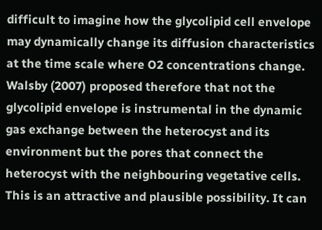difficult to imagine how the glycolipid cell envelope may dynamically change its diffusion characteristics at the time scale where O2 concentrations change. Walsby (2007) proposed therefore that not the glycolipid envelope is instrumental in the dynamic gas exchange between the heterocyst and its environment but the pores that connect the heterocyst with the neighbouring vegetative cells. This is an attractive and plausible possibility. It can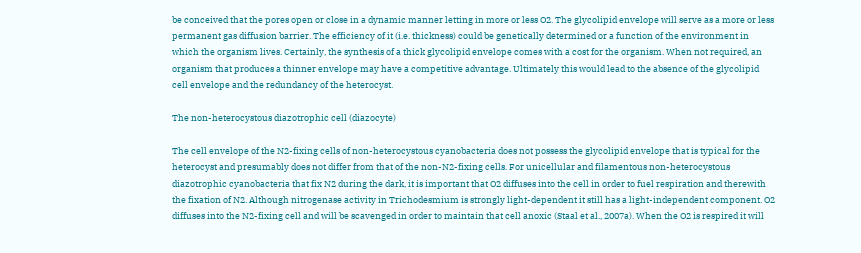be conceived that the pores open or close in a dynamic manner letting in more or less O2. The glycolipid envelope will serve as a more or less permanent gas diffusion barrier. The efficiency of it (i.e. thickness) could be genetically determined or a function of the environment in which the organism lives. Certainly, the synthesis of a thick glycolipid envelope comes with a cost for the organism. When not required, an organism that produces a thinner envelope may have a competitive advantage. Ultimately this would lead to the absence of the glycolipid cell envelope and the redundancy of the heterocyst.

The non-heterocystous diazotrophic cell (diazocyte)

The cell envelope of the N2-fixing cells of non-heterocystous cyanobacteria does not possess the glycolipid envelope that is typical for the heterocyst and presumably does not differ from that of the non-N2-fixing cells. For unicellular and filamentous non-heterocystous diazotrophic cyanobacteria that fix N2 during the dark, it is important that O2 diffuses into the cell in order to fuel respiration and therewith the fixation of N2. Although nitrogenase activity in Trichodesmium is strongly light-dependent it still has a light-independent component. O2 diffuses into the N2-fixing cell and will be scavenged in order to maintain that cell anoxic (Staal et al., 2007a). When the O2 is respired it will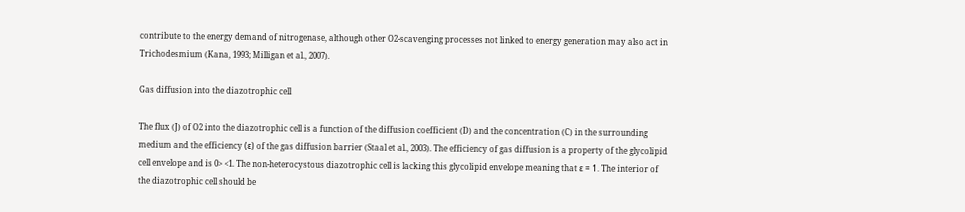contribute to the energy demand of nitrogenase, although other O2-scavenging processes not linked to energy generation may also act in Trichodesmium (Kana, 1993; Milligan et al., 2007).

Gas diffusion into the diazotrophic cell

The flux (J) of O2 into the diazotrophic cell is a function of the diffusion coefficient (D) and the concentration (C) in the surrounding medium and the efficiency (ε) of the gas diffusion barrier (Staal et al., 2003). The efficiency of gas diffusion is a property of the glycolipid cell envelope and is 0> <1. The non-heterocystous diazotrophic cell is lacking this glycolipid envelope meaning that ε = 1. The interior of the diazotrophic cell should be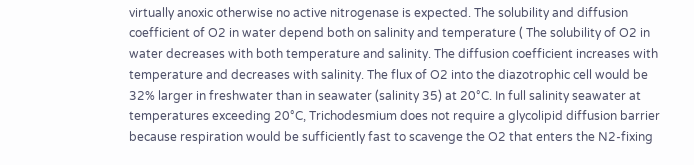virtually anoxic otherwise no active nitrogenase is expected. The solubility and diffusion coefficient of O2 in water depend both on salinity and temperature ( The solubility of O2 in water decreases with both temperature and salinity. The diffusion coefficient increases with temperature and decreases with salinity. The flux of O2 into the diazotrophic cell would be 32% larger in freshwater than in seawater (salinity 35) at 20°C. In full salinity seawater at temperatures exceeding 20°C, Trichodesmium does not require a glycolipid diffusion barrier because respiration would be sufficiently fast to scavenge the O2 that enters the N2-fixing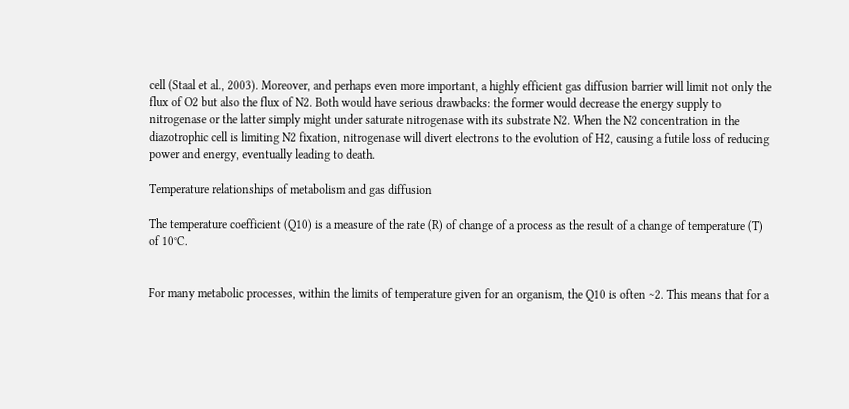cell (Staal et al., 2003). Moreover, and perhaps even more important, a highly efficient gas diffusion barrier will limit not only the flux of O2 but also the flux of N2. Both would have serious drawbacks: the former would decrease the energy supply to nitrogenase or the latter simply might under saturate nitrogenase with its substrate N2. When the N2 concentration in the diazotrophic cell is limiting N2 fixation, nitrogenase will divert electrons to the evolution of H2, causing a futile loss of reducing power and energy, eventually leading to death.

Temperature relationships of metabolism and gas diffusion

The temperature coefficient (Q10) is a measure of the rate (R) of change of a process as the result of a change of temperature (T) of 10°C.


For many metabolic processes, within the limits of temperature given for an organism, the Q10 is often ∼2. This means that for a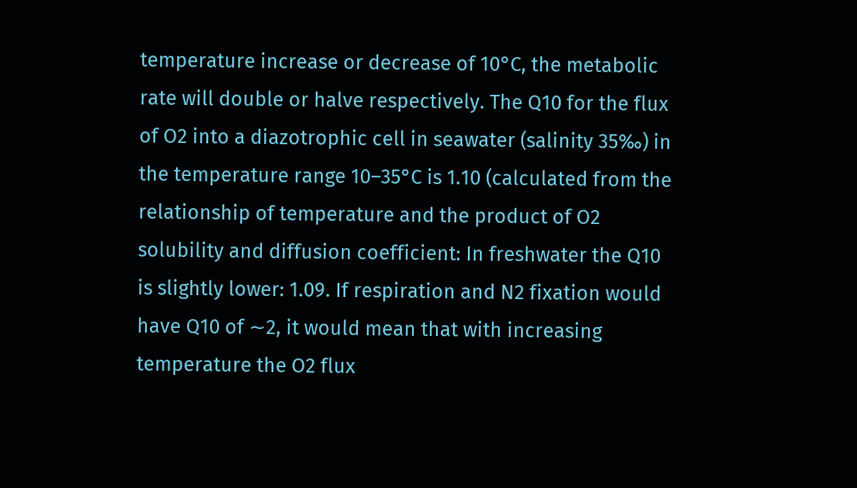temperature increase or decrease of 10°C, the metabolic rate will double or halve respectively. The Q10 for the flux of O2 into a diazotrophic cell in seawater (salinity 35‰) in the temperature range 10–35°C is 1.10 (calculated from the relationship of temperature and the product of O2 solubility and diffusion coefficient: In freshwater the Q10 is slightly lower: 1.09. If respiration and N2 fixation would have Q10 of ∼2, it would mean that with increasing temperature the O2 flux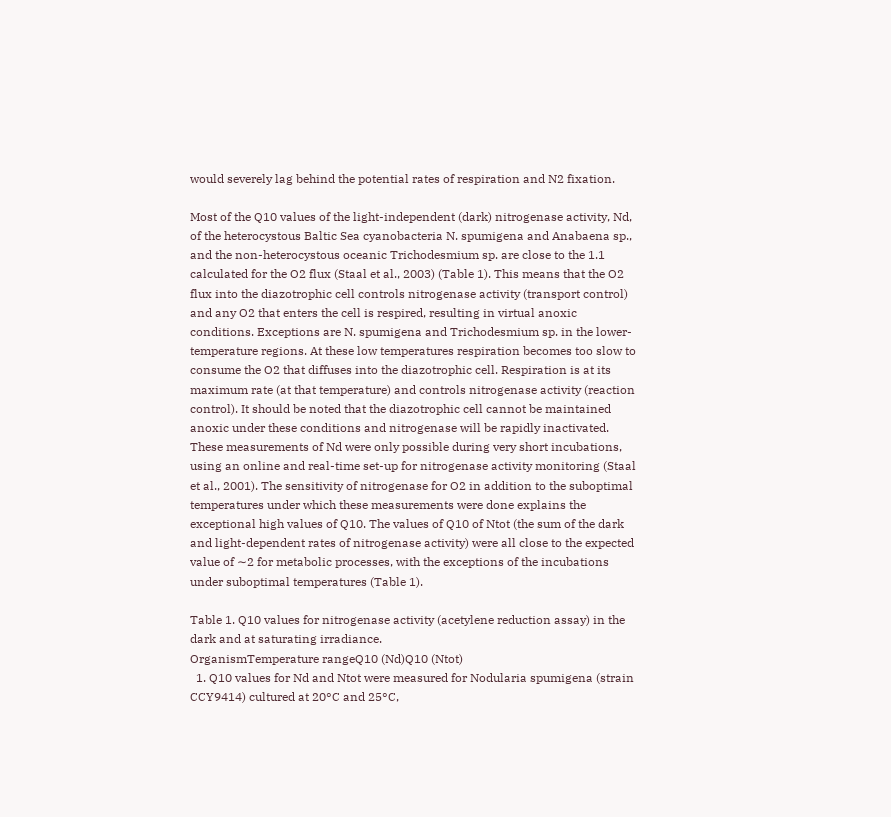would severely lag behind the potential rates of respiration and N2 fixation.

Most of the Q10 values of the light-independent (dark) nitrogenase activity, Nd, of the heterocystous Baltic Sea cyanobacteria N. spumigena and Anabaena sp., and the non-heterocystous oceanic Trichodesmium sp. are close to the 1.1 calculated for the O2 flux (Staal et al., 2003) (Table 1). This means that the O2 flux into the diazotrophic cell controls nitrogenase activity (transport control) and any O2 that enters the cell is respired, resulting in virtual anoxic conditions. Exceptions are N. spumigena and Trichodesmium sp. in the lower-temperature regions. At these low temperatures respiration becomes too slow to consume the O2 that diffuses into the diazotrophic cell. Respiration is at its maximum rate (at that temperature) and controls nitrogenase activity (reaction control). It should be noted that the diazotrophic cell cannot be maintained anoxic under these conditions and nitrogenase will be rapidly inactivated. These measurements of Nd were only possible during very short incubations, using an online and real-time set-up for nitrogenase activity monitoring (Staal et al., 2001). The sensitivity of nitrogenase for O2 in addition to the suboptimal temperatures under which these measurements were done explains the exceptional high values of Q10. The values of Q10 of Ntot (the sum of the dark and light-dependent rates of nitrogenase activity) were all close to the expected value of ∼2 for metabolic processes, with the exceptions of the incubations under suboptimal temperatures (Table 1).

Table 1. Q10 values for nitrogenase activity (acetylene reduction assay) in the dark and at saturating irradiance.
OrganismTemperature rangeQ10 (Nd)Q10 (Ntot)
  1. Q10 values for Nd and Ntot were measured for Nodularia spumigena (strain CCY9414) cultured at 20°C and 25°C,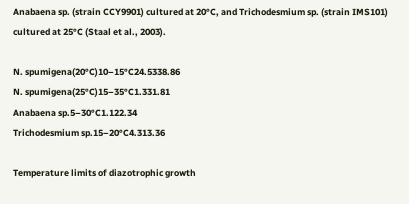Anabaena sp. (strain CCY9901) cultured at 20°C, and Trichodesmium sp. (strain IMS101) cultured at 25°C (Staal et al., 2003).

N. spumigena(20°C)10–15°C24.5338.86
N. spumigena(25°C)15–35°C1.331.81
Anabaena sp.5–30°C1.122.34
Trichodesmium sp.15–20°C4.313.36

Temperature limits of diazotrophic growth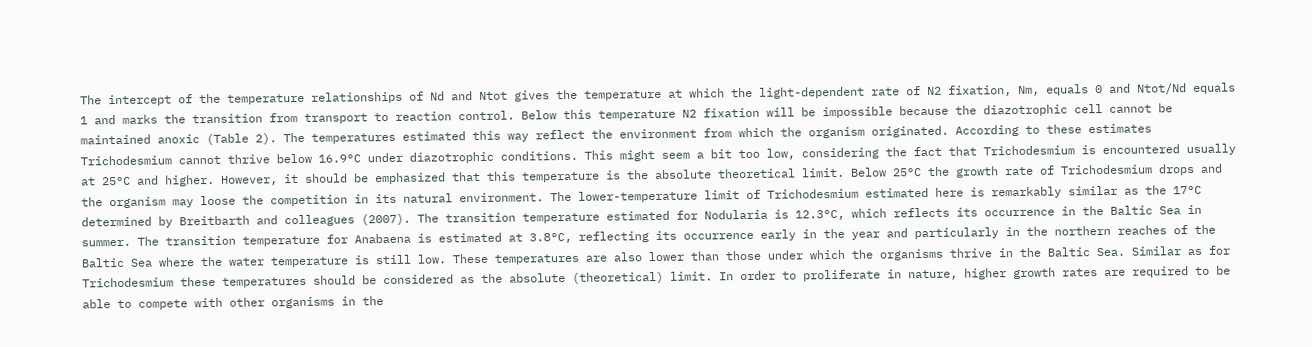The intercept of the temperature relationships of Nd and Ntot gives the temperature at which the light-dependent rate of N2 fixation, Nm, equals 0 and Ntot/Nd equals 1 and marks the transition from transport to reaction control. Below this temperature N2 fixation will be impossible because the diazotrophic cell cannot be maintained anoxic (Table 2). The temperatures estimated this way reflect the environment from which the organism originated. According to these estimates Trichodesmium cannot thrive below 16.9°C under diazotrophic conditions. This might seem a bit too low, considering the fact that Trichodesmium is encountered usually at 25°C and higher. However, it should be emphasized that this temperature is the absolute theoretical limit. Below 25°C the growth rate of Trichodesmium drops and the organism may loose the competition in its natural environment. The lower-temperature limit of Trichodesmium estimated here is remarkably similar as the 17°C determined by Breitbarth and colleagues (2007). The transition temperature estimated for Nodularia is 12.3°C, which reflects its occurrence in the Baltic Sea in summer. The transition temperature for Anabaena is estimated at 3.8°C, reflecting its occurrence early in the year and particularly in the northern reaches of the Baltic Sea where the water temperature is still low. These temperatures are also lower than those under which the organisms thrive in the Baltic Sea. Similar as for Trichodesmium these temperatures should be considered as the absolute (theoretical) limit. In order to proliferate in nature, higher growth rates are required to be able to compete with other organisms in the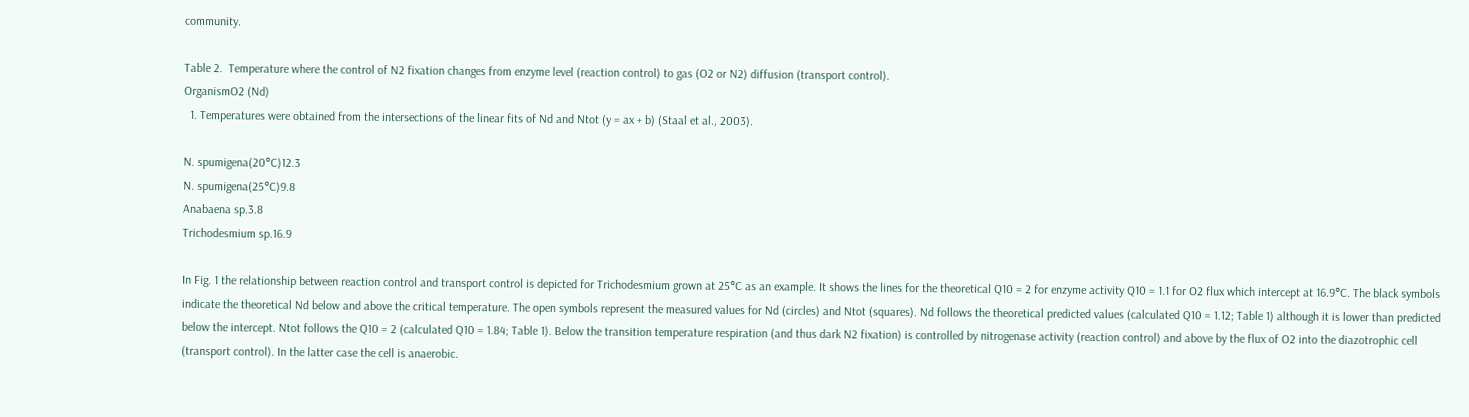community.

Table 2.  Temperature where the control of N2 fixation changes from enzyme level (reaction control) to gas (O2 or N2) diffusion (transport control).
OrganismO2 (Nd)
  1. Temperatures were obtained from the intersections of the linear fits of Nd and Ntot (y = ax + b) (Staal et al., 2003).

N. spumigena(20°C)12.3
N. spumigena(25°C)9.8
Anabaena sp.3.8
Trichodesmium sp.16.9

In Fig. 1 the relationship between reaction control and transport control is depicted for Trichodesmium grown at 25°C as an example. It shows the lines for the theoretical Q10 = 2 for enzyme activity Q10 = 1.1 for O2 flux which intercept at 16.9°C. The black symbols indicate the theoretical Nd below and above the critical temperature. The open symbols represent the measured values for Nd (circles) and Ntot (squares). Nd follows the theoretical predicted values (calculated Q10 = 1.12; Table 1) although it is lower than predicted below the intercept. Ntot follows the Q10 = 2 (calculated Q10 = 1.84; Table 1). Below the transition temperature respiration (and thus dark N2 fixation) is controlled by nitrogenase activity (reaction control) and above by the flux of O2 into the diazotrophic cell (transport control). In the latter case the cell is anaerobic.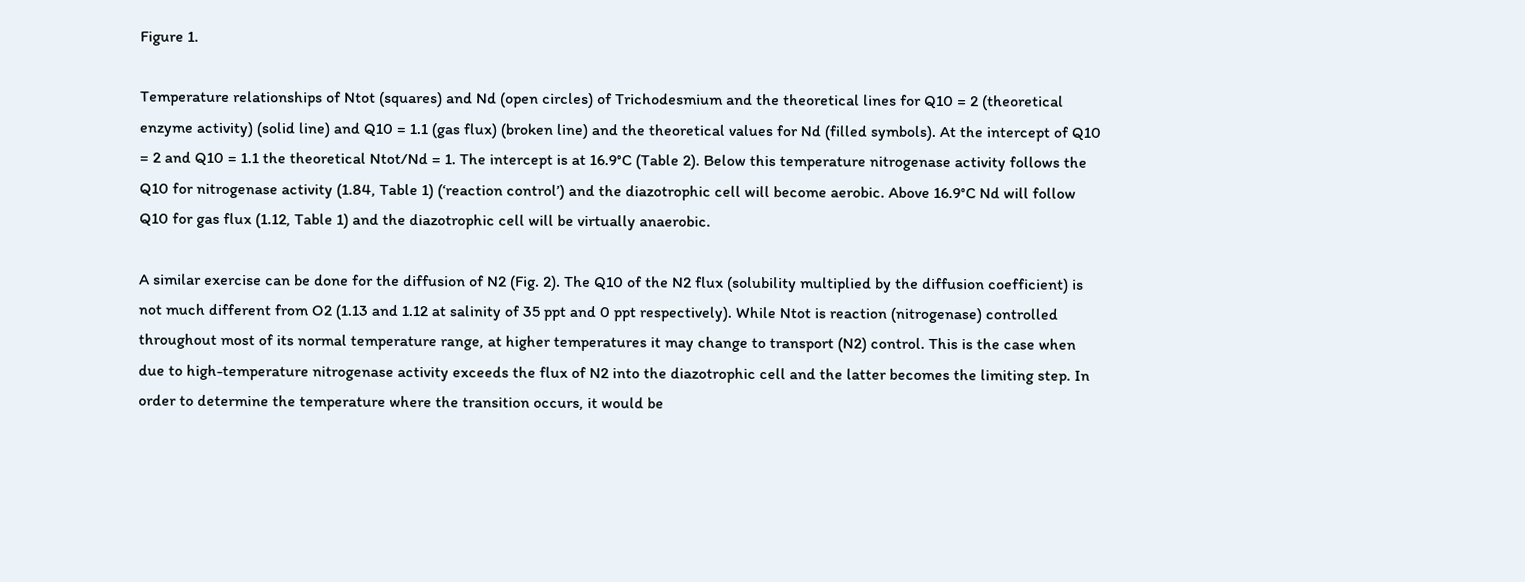Figure 1.

Temperature relationships of Ntot (squares) and Nd (open circles) of Trichodesmium and the theoretical lines for Q10 = 2 (theoretical enzyme activity) (solid line) and Q10 = 1.1 (gas flux) (broken line) and the theoretical values for Nd (filled symbols). At the intercept of Q10 = 2 and Q10 = 1.1 the theoretical Ntot/Nd = 1. The intercept is at 16.9°C (Table 2). Below this temperature nitrogenase activity follows the Q10 for nitrogenase activity (1.84, Table 1) (‘reaction control’) and the diazotrophic cell will become aerobic. Above 16.9°C Nd will follow Q10 for gas flux (1.12, Table 1) and the diazotrophic cell will be virtually anaerobic.

A similar exercise can be done for the diffusion of N2 (Fig. 2). The Q10 of the N2 flux (solubility multiplied by the diffusion coefficient) is not much different from O2 (1.13 and 1.12 at salinity of 35 ppt and 0 ppt respectively). While Ntot is reaction (nitrogenase) controlled throughout most of its normal temperature range, at higher temperatures it may change to transport (N2) control. This is the case when due to high-temperature nitrogenase activity exceeds the flux of N2 into the diazotrophic cell and the latter becomes the limiting step. In order to determine the temperature where the transition occurs, it would be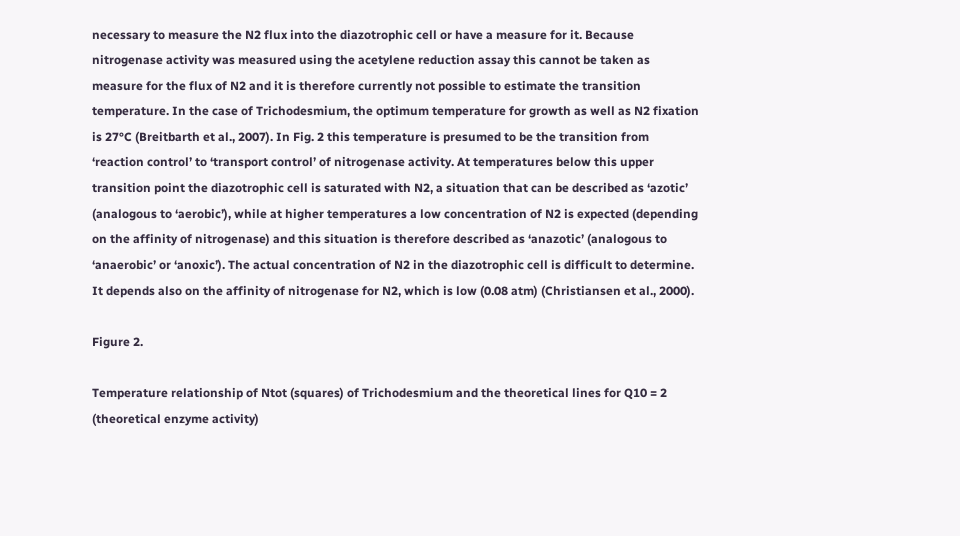necessary to measure the N2 flux into the diazotrophic cell or have a measure for it. Because nitrogenase activity was measured using the acetylene reduction assay this cannot be taken as measure for the flux of N2 and it is therefore currently not possible to estimate the transition temperature. In the case of Trichodesmium, the optimum temperature for growth as well as N2 fixation is 27°C (Breitbarth et al., 2007). In Fig. 2 this temperature is presumed to be the transition from ‘reaction control’ to ‘transport control’ of nitrogenase activity. At temperatures below this upper transition point the diazotrophic cell is saturated with N2, a situation that can be described as ‘azotic’ (analogous to ‘aerobic’), while at higher temperatures a low concentration of N2 is expected (depending on the affinity of nitrogenase) and this situation is therefore described as ‘anazotic’ (analogous to ‘anaerobic’ or ‘anoxic’). The actual concentration of N2 in the diazotrophic cell is difficult to determine. It depends also on the affinity of nitrogenase for N2, which is low (0.08 atm) (Christiansen et al., 2000).

Figure 2.

Temperature relationship of Ntot (squares) of Trichodesmium and the theoretical lines for Q10 = 2 (theoretical enzyme activity)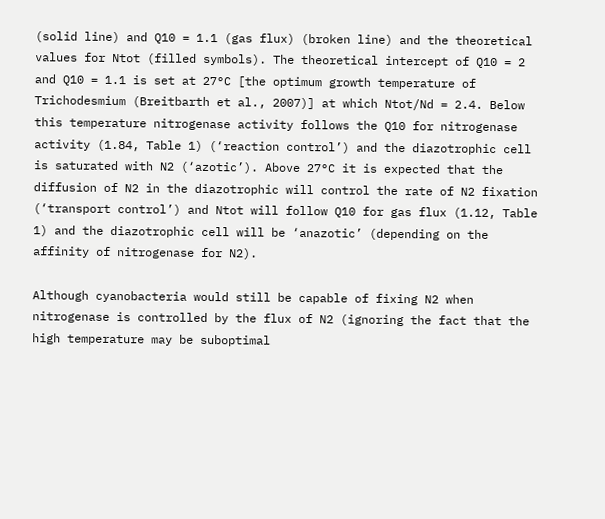(solid line) and Q10 = 1.1 (gas flux) (broken line) and the theoretical values for Ntot (filled symbols). The theoretical intercept of Q10 = 2 and Q10 = 1.1 is set at 27°C [the optimum growth temperature of Trichodesmium (Breitbarth et al., 2007)] at which Ntot/Nd = 2.4. Below this temperature nitrogenase activity follows the Q10 for nitrogenase activity (1.84, Table 1) (‘reaction control’) and the diazotrophic cell is saturated with N2 (‘azotic’). Above 27°C it is expected that the diffusion of N2 in the diazotrophic will control the rate of N2 fixation (‘transport control’) and Ntot will follow Q10 for gas flux (1.12, Table 1) and the diazotrophic cell will be ‘anazotic’ (depending on the affinity of nitrogenase for N2).

Although cyanobacteria would still be capable of fixing N2 when nitrogenase is controlled by the flux of N2 (ignoring the fact that the high temperature may be suboptimal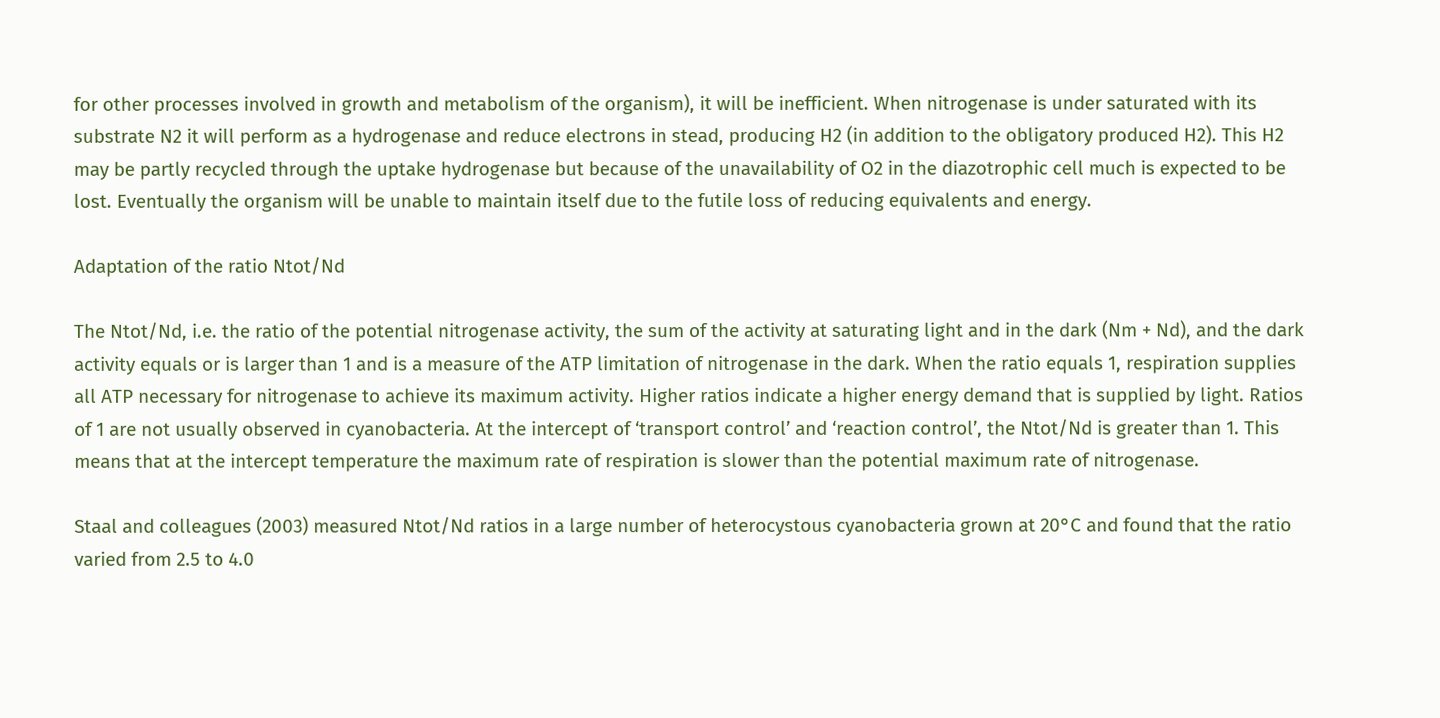for other processes involved in growth and metabolism of the organism), it will be inefficient. When nitrogenase is under saturated with its substrate N2 it will perform as a hydrogenase and reduce electrons in stead, producing H2 (in addition to the obligatory produced H2). This H2 may be partly recycled through the uptake hydrogenase but because of the unavailability of O2 in the diazotrophic cell much is expected to be lost. Eventually the organism will be unable to maintain itself due to the futile loss of reducing equivalents and energy.

Adaptation of the ratio Ntot/Nd

The Ntot/Nd, i.e. the ratio of the potential nitrogenase activity, the sum of the activity at saturating light and in the dark (Nm + Nd), and the dark activity equals or is larger than 1 and is a measure of the ATP limitation of nitrogenase in the dark. When the ratio equals 1, respiration supplies all ATP necessary for nitrogenase to achieve its maximum activity. Higher ratios indicate a higher energy demand that is supplied by light. Ratios of 1 are not usually observed in cyanobacteria. At the intercept of ‘transport control’ and ‘reaction control’, the Ntot/Nd is greater than 1. This means that at the intercept temperature the maximum rate of respiration is slower than the potential maximum rate of nitrogenase.

Staal and colleagues (2003) measured Ntot/Nd ratios in a large number of heterocystous cyanobacteria grown at 20°C and found that the ratio varied from 2.5 to 4.0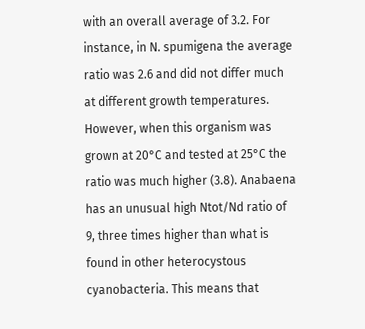with an overall average of 3.2. For instance, in N. spumigena the average ratio was 2.6 and did not differ much at different growth temperatures. However, when this organism was grown at 20°C and tested at 25°C the ratio was much higher (3.8). Anabaena has an unusual high Ntot/Nd ratio of 9, three times higher than what is found in other heterocystous cyanobacteria. This means that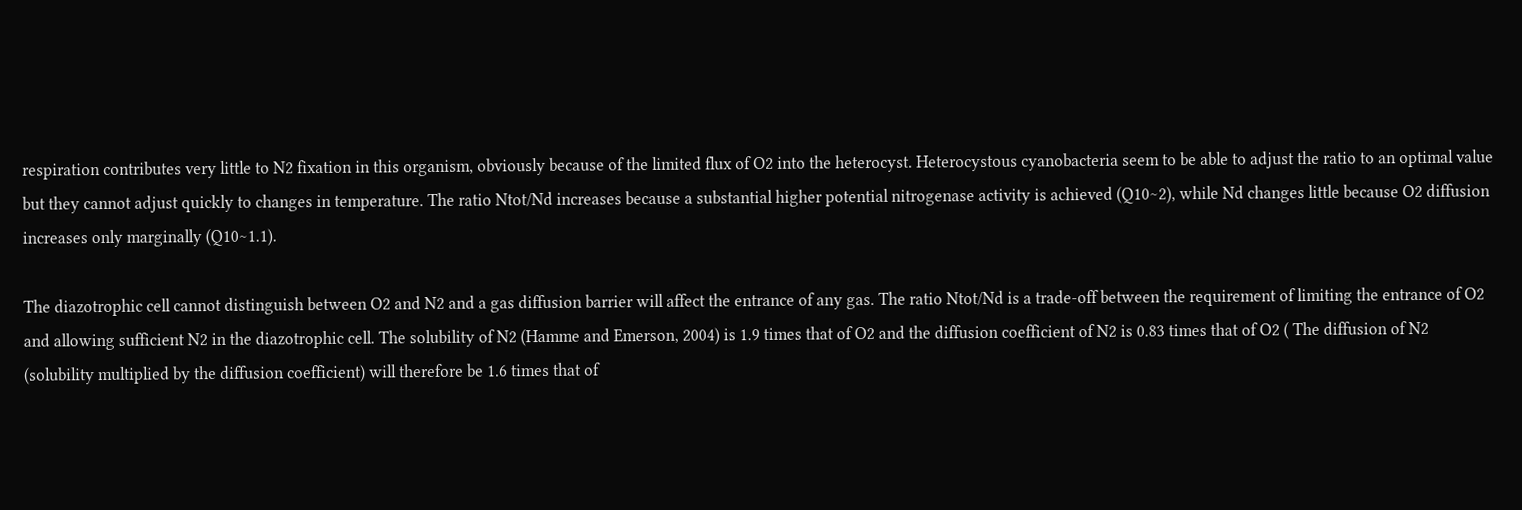respiration contributes very little to N2 fixation in this organism, obviously because of the limited flux of O2 into the heterocyst. Heterocystous cyanobacteria seem to be able to adjust the ratio to an optimal value but they cannot adjust quickly to changes in temperature. The ratio Ntot/Nd increases because a substantial higher potential nitrogenase activity is achieved (Q10∼2), while Nd changes little because O2 diffusion increases only marginally (Q10∼1.1).

The diazotrophic cell cannot distinguish between O2 and N2 and a gas diffusion barrier will affect the entrance of any gas. The ratio Ntot/Nd is a trade-off between the requirement of limiting the entrance of O2 and allowing sufficient N2 in the diazotrophic cell. The solubility of N2 (Hamme and Emerson, 2004) is 1.9 times that of O2 and the diffusion coefficient of N2 is 0.83 times that of O2 ( The diffusion of N2 (solubility multiplied by the diffusion coefficient) will therefore be 1.6 times that of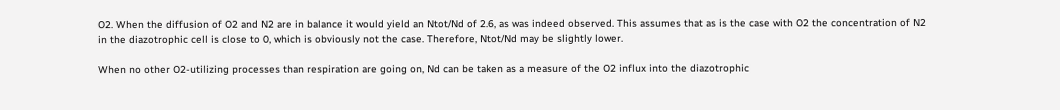O2. When the diffusion of O2 and N2 are in balance it would yield an Ntot/Nd of 2.6, as was indeed observed. This assumes that as is the case with O2 the concentration of N2 in the diazotrophic cell is close to 0, which is obviously not the case. Therefore, Ntot/Nd may be slightly lower.

When no other O2-utilizing processes than respiration are going on, Nd can be taken as a measure of the O2 influx into the diazotrophic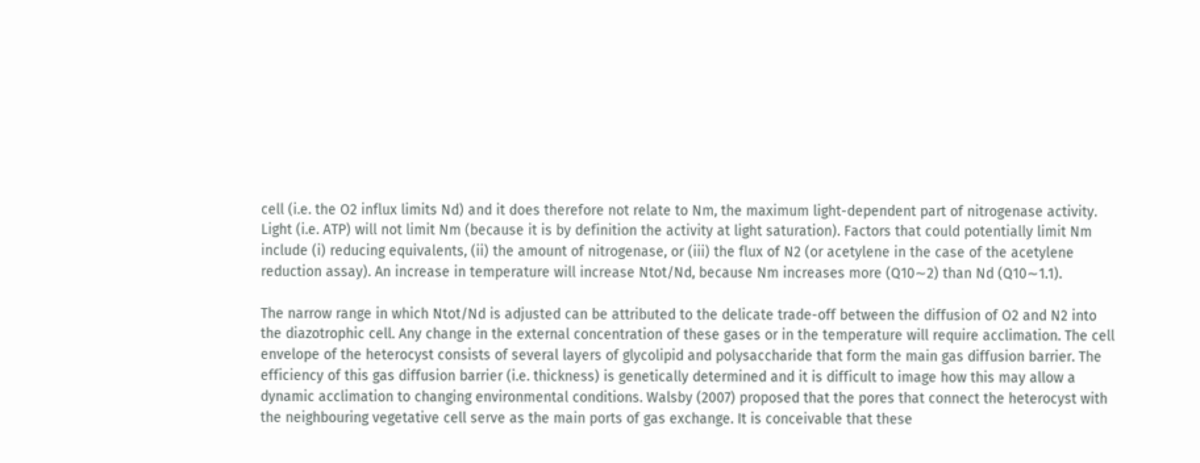cell (i.e. the O2 influx limits Nd) and it does therefore not relate to Nm, the maximum light-dependent part of nitrogenase activity. Light (i.e. ATP) will not limit Nm (because it is by definition the activity at light saturation). Factors that could potentially limit Nm include (i) reducing equivalents, (ii) the amount of nitrogenase, or (iii) the flux of N2 (or acetylene in the case of the acetylene reduction assay). An increase in temperature will increase Ntot/Nd, because Nm increases more (Q10∼2) than Nd (Q10∼1.1).

The narrow range in which Ntot/Nd is adjusted can be attributed to the delicate trade-off between the diffusion of O2 and N2 into the diazotrophic cell. Any change in the external concentration of these gases or in the temperature will require acclimation. The cell envelope of the heterocyst consists of several layers of glycolipid and polysaccharide that form the main gas diffusion barrier. The efficiency of this gas diffusion barrier (i.e. thickness) is genetically determined and it is difficult to image how this may allow a dynamic acclimation to changing environmental conditions. Walsby (2007) proposed that the pores that connect the heterocyst with the neighbouring vegetative cell serve as the main ports of gas exchange. It is conceivable that these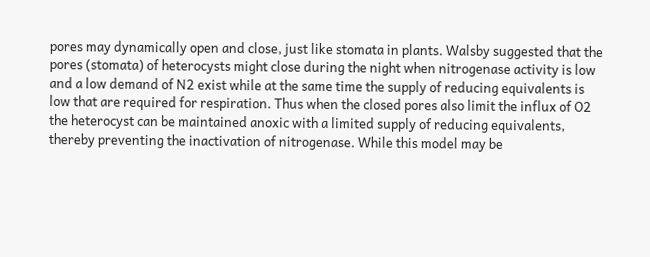pores may dynamically open and close, just like stomata in plants. Walsby suggested that the pores (stomata) of heterocysts might close during the night when nitrogenase activity is low and a low demand of N2 exist while at the same time the supply of reducing equivalents is low that are required for respiration. Thus when the closed pores also limit the influx of O2 the heterocyst can be maintained anoxic with a limited supply of reducing equivalents, thereby preventing the inactivation of nitrogenase. While this model may be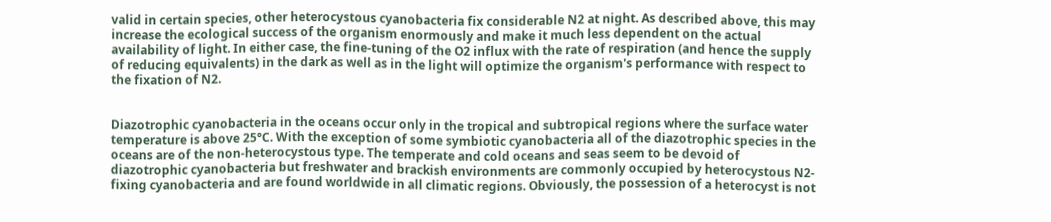valid in certain species, other heterocystous cyanobacteria fix considerable N2 at night. As described above, this may increase the ecological success of the organism enormously and make it much less dependent on the actual availability of light. In either case, the fine-tuning of the O2 influx with the rate of respiration (and hence the supply of reducing equivalents) in the dark as well as in the light will optimize the organism's performance with respect to the fixation of N2.


Diazotrophic cyanobacteria in the oceans occur only in the tropical and subtropical regions where the surface water temperature is above 25°C. With the exception of some symbiotic cyanobacteria all of the diazotrophic species in the oceans are of the non-heterocystous type. The temperate and cold oceans and seas seem to be devoid of diazotrophic cyanobacteria but freshwater and brackish environments are commonly occupied by heterocystous N2-fixing cyanobacteria and are found worldwide in all climatic regions. Obviously, the possession of a heterocyst is not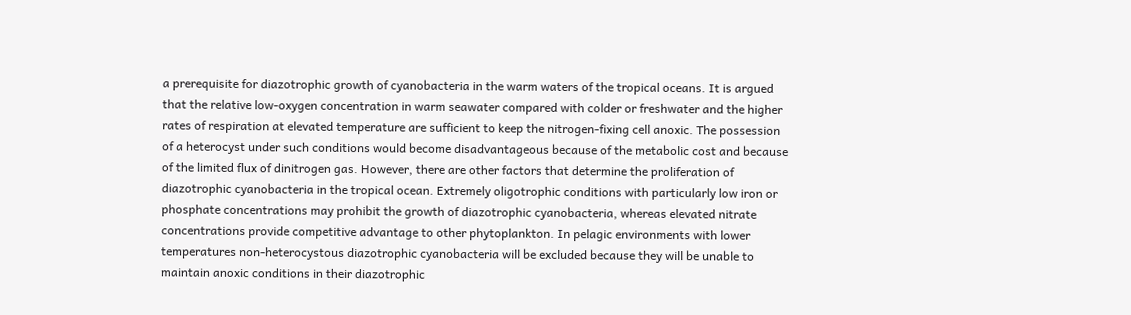a prerequisite for diazotrophic growth of cyanobacteria in the warm waters of the tropical oceans. It is argued that the relative low-oxygen concentration in warm seawater compared with colder or freshwater and the higher rates of respiration at elevated temperature are sufficient to keep the nitrogen-fixing cell anoxic. The possession of a heterocyst under such conditions would become disadvantageous because of the metabolic cost and because of the limited flux of dinitrogen gas. However, there are other factors that determine the proliferation of diazotrophic cyanobacteria in the tropical ocean. Extremely oligotrophic conditions with particularly low iron or phosphate concentrations may prohibit the growth of diazotrophic cyanobacteria, whereas elevated nitrate concentrations provide competitive advantage to other phytoplankton. In pelagic environments with lower temperatures non-heterocystous diazotrophic cyanobacteria will be excluded because they will be unable to maintain anoxic conditions in their diazotrophic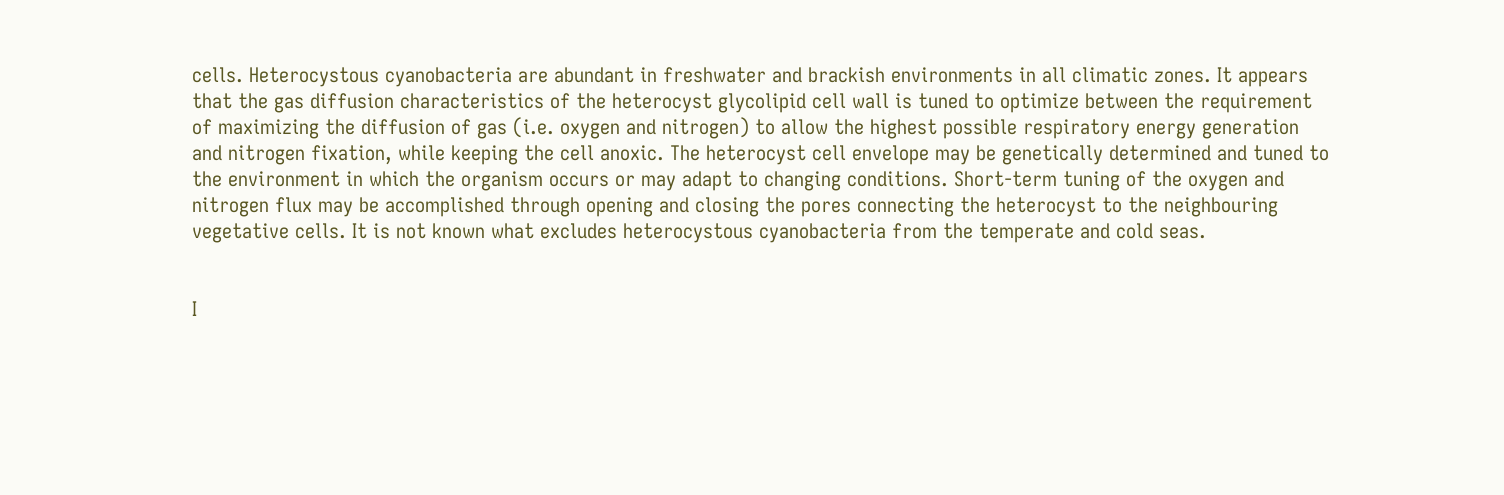cells. Heterocystous cyanobacteria are abundant in freshwater and brackish environments in all climatic zones. It appears that the gas diffusion characteristics of the heterocyst glycolipid cell wall is tuned to optimize between the requirement of maximizing the diffusion of gas (i.e. oxygen and nitrogen) to allow the highest possible respiratory energy generation and nitrogen fixation, while keeping the cell anoxic. The heterocyst cell envelope may be genetically determined and tuned to the environment in which the organism occurs or may adapt to changing conditions. Short-term tuning of the oxygen and nitrogen flux may be accomplished through opening and closing the pores connecting the heterocyst to the neighbouring vegetative cells. It is not known what excludes heterocystous cyanobacteria from the temperate and cold seas.


I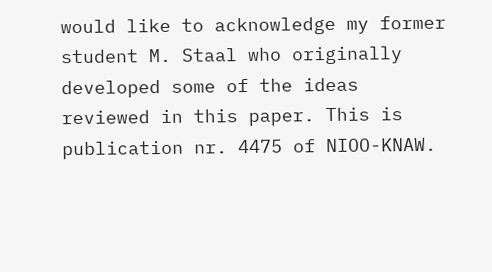would like to acknowledge my former student M. Staal who originally developed some of the ideas reviewed in this paper. This is publication nr. 4475 of NIOO-KNAW.